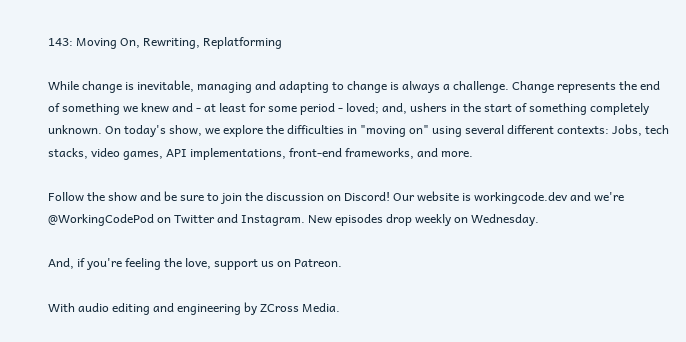143: Moving On, Rewriting, Replatforming

While change is inevitable, managing and adapting to change is always a challenge. Change represents the end of something we knew and - at least for some period - loved; and, ushers in the start of something completely unknown. On today's show, we explore the difficulties in "moving on" using several different contexts: Jobs, tech stacks, video games, API implementations, front-end frameworks, and more.

Follow the show and be sure to join the discussion on Discord! Our website is workingcode.dev and we're @WorkingCodePod on Twitter and Instagram. New episodes drop weekly on Wednesday.

And, if you're feeling the love, support us on Patreon.

With audio editing and engineering by ZCross Media.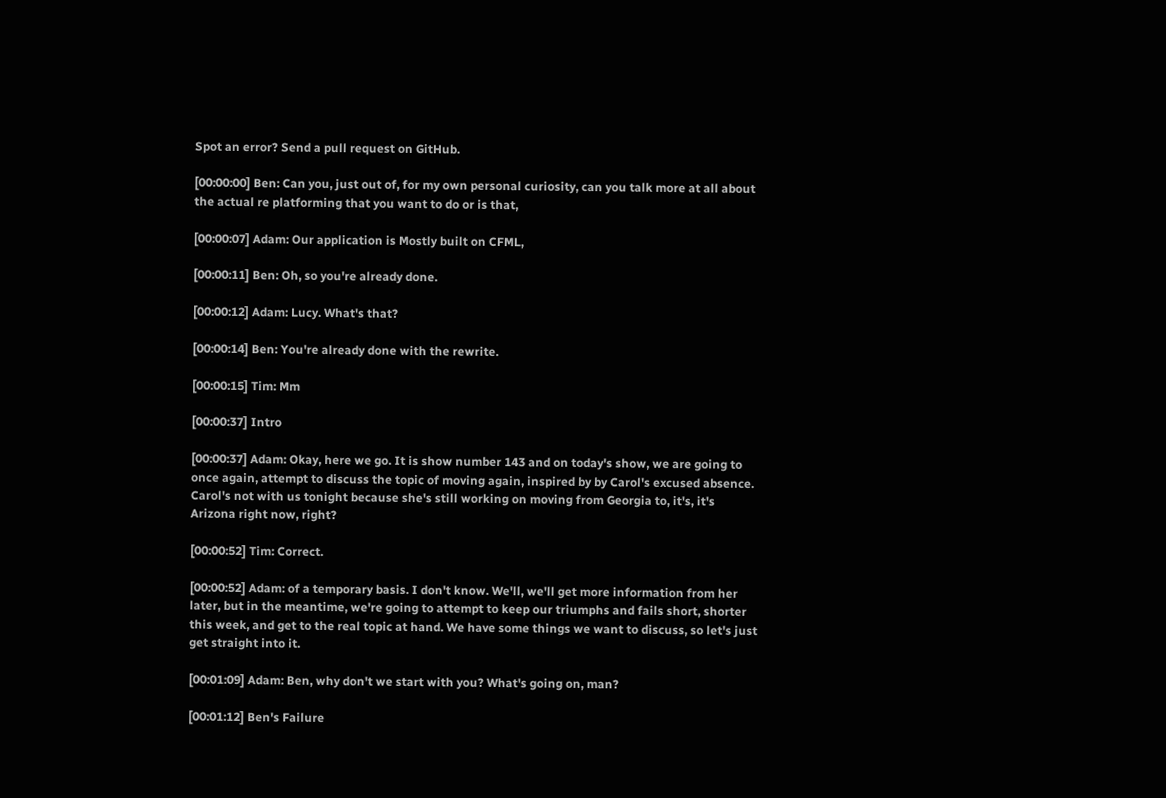Spot an error? Send a pull request on GitHub.

[00:00:00] Ben: Can you, just out of, for my own personal curiosity, can you talk more at all about the actual re platforming that you want to do or is that,

[00:00:07] Adam: Our application is Mostly built on CFML,

[00:00:11] Ben: Oh, so you're already done.

[00:00:12] Adam: Lucy. What's that?

[00:00:14] Ben: You're already done with the rewrite.

[00:00:15] Tim: Mm

[00:00:37] Intro

[00:00:37] Adam: Okay, here we go. It is show number 143 and on today's show, we are going to once again, attempt to discuss the topic of moving again, inspired by by Carol's excused absence. Carol's not with us tonight because she's still working on moving from Georgia to, it's, it's Arizona right now, right?

[00:00:52] Tim: Correct.

[00:00:52] Adam: of a temporary basis. I don't know. We'll, we'll get more information from her later, but in the meantime, we're going to attempt to keep our triumphs and fails short, shorter this week, and get to the real topic at hand. We have some things we want to discuss, so let's just get straight into it.

[00:01:09] Adam: Ben, why don't we start with you? What's going on, man?

[00:01:12] Ben's Failure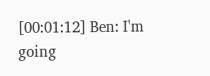[00:01:12] Ben: I'm going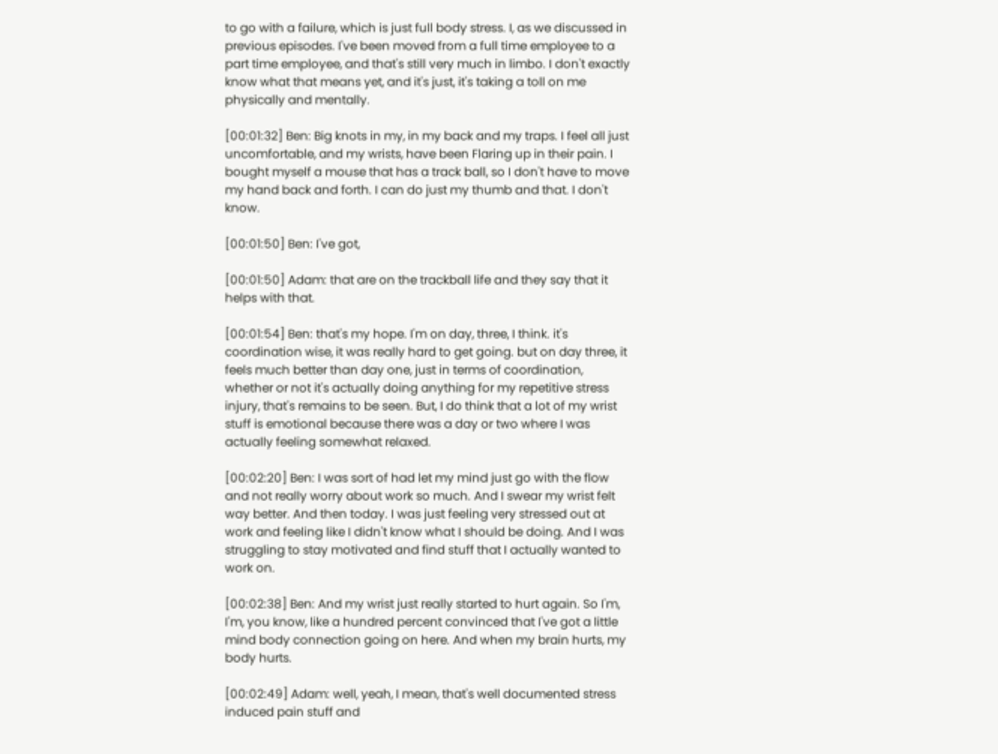to go with a failure, which is just full body stress. I, as we discussed in previous episodes. I've been moved from a full time employee to a part time employee, and that's still very much in limbo. I don't exactly know what that means yet, and it's just, it's taking a toll on me physically and mentally.

[00:01:32] Ben: Big knots in my, in my back and my traps. I feel all just uncomfortable, and my wrists, have been Flaring up in their pain. I bought myself a mouse that has a track ball, so I don't have to move my hand back and forth. I can do just my thumb and that. I don't know.

[00:01:50] Ben: I've got,

[00:01:50] Adam: that are on the trackball life and they say that it helps with that.

[00:01:54] Ben: that's my hope. I'm on day, three, I think. it's coordination wise, it was really hard to get going. but on day three, it feels much better than day one, just in terms of coordination, whether or not it's actually doing anything for my repetitive stress injury, that's remains to be seen. But, I do think that a lot of my wrist stuff is emotional because there was a day or two where I was actually feeling somewhat relaxed.

[00:02:20] Ben: I was sort of had let my mind just go with the flow and not really worry about work so much. And I swear my wrist felt way better. And then today. I was just feeling very stressed out at work and feeling like I didn't know what I should be doing. And I was struggling to stay motivated and find stuff that I actually wanted to work on.

[00:02:38] Ben: And my wrist just really started to hurt again. So I'm, I'm, you know, like a hundred percent convinced that I've got a little mind body connection going on here. And when my brain hurts, my body hurts.

[00:02:49] Adam: well, yeah, I mean, that's well documented stress induced pain stuff and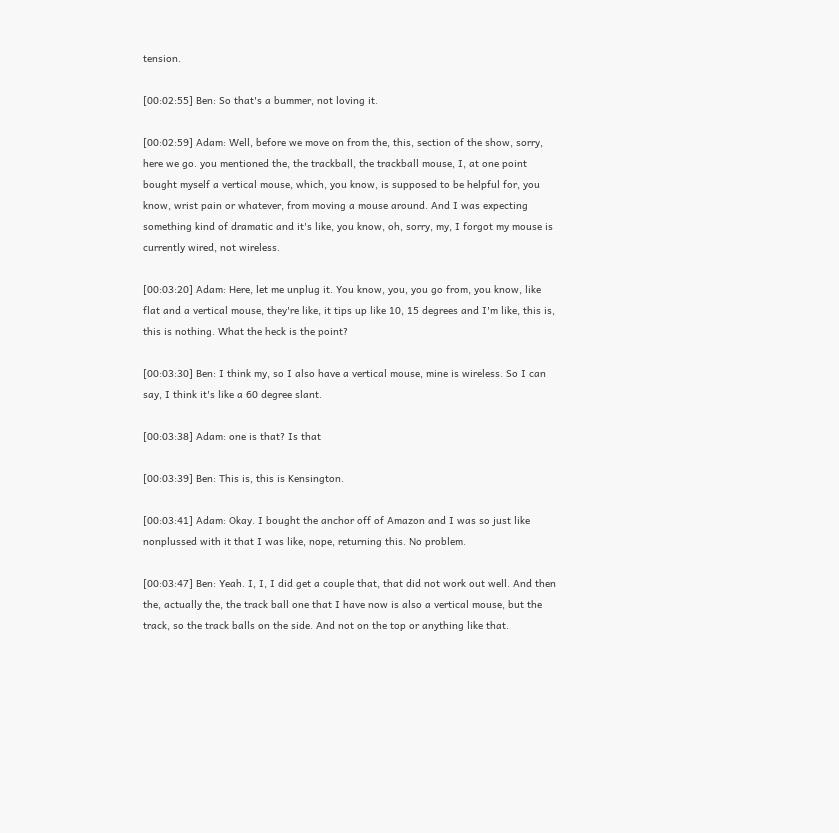tension.

[00:02:55] Ben: So that's a bummer, not loving it.

[00:02:59] Adam: Well, before we move on from the, this, section of the show, sorry, here we go. you mentioned the, the trackball, the trackball mouse, I, at one point bought myself a vertical mouse, which, you know, is supposed to be helpful for, you know, wrist pain or whatever, from moving a mouse around. And I was expecting something kind of dramatic and it's like, you know, oh, sorry, my, I forgot my mouse is currently wired, not wireless.

[00:03:20] Adam: Here, let me unplug it. You know, you, you go from, you know, like flat and a vertical mouse, they're like, it tips up like 10, 15 degrees and I'm like, this is, this is nothing. What the heck is the point?

[00:03:30] Ben: I think my, so I also have a vertical mouse, mine is wireless. So I can say, I think it's like a 60 degree slant.

[00:03:38] Adam: one is that? Is that

[00:03:39] Ben: This is, this is Kensington.

[00:03:41] Adam: Okay. I bought the anchor off of Amazon and I was so just like nonplussed with it that I was like, nope, returning this. No problem.

[00:03:47] Ben: Yeah. I, I, I did get a couple that, that did not work out well. And then the, actually the, the track ball one that I have now is also a vertical mouse, but the track, so the track balls on the side. And not on the top or anything like that.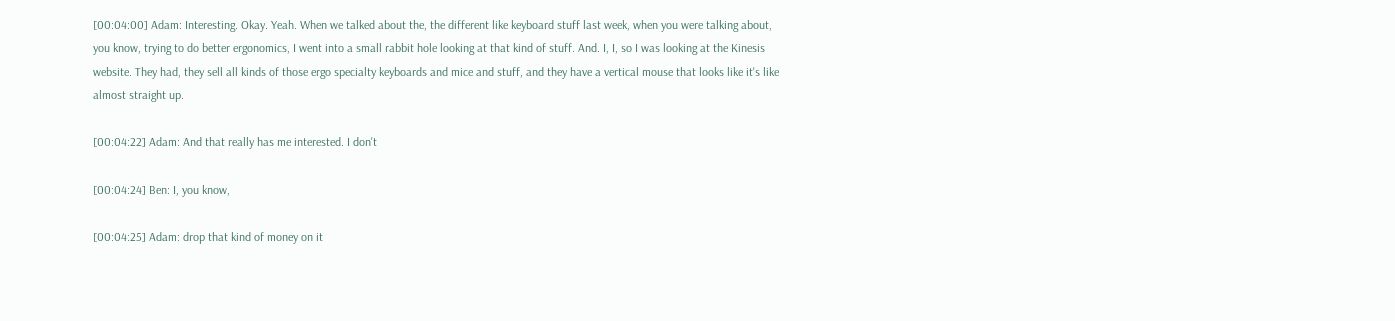[00:04:00] Adam: Interesting. Okay. Yeah. When we talked about the, the different like keyboard stuff last week, when you were talking about, you know, trying to do better ergonomics, I went into a small rabbit hole looking at that kind of stuff. And. I, I, so I was looking at the Kinesis website. They had, they sell all kinds of those ergo specialty keyboards and mice and stuff, and they have a vertical mouse that looks like it's like almost straight up.

[00:04:22] Adam: And that really has me interested. I don't

[00:04:24] Ben: I, you know,

[00:04:25] Adam: drop that kind of money on it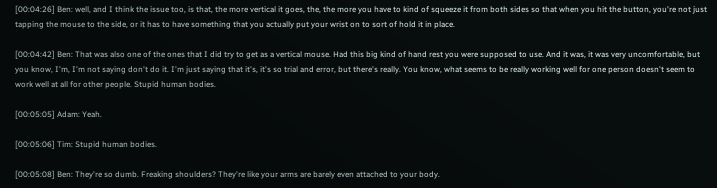[00:04:26] Ben: well, and I think the issue too, is that, the more vertical it goes, the, the more you have to kind of squeeze it from both sides so that when you hit the button, you're not just tapping the mouse to the side, or it has to have something that you actually put your wrist on to sort of hold it in place.

[00:04:42] Ben: That was also one of the ones that I did try to get as a vertical mouse. Had this big kind of hand rest you were supposed to use. And it was, it was very uncomfortable, but you know, I'm, I'm not saying don't do it. I'm just saying that it's, it's so trial and error, but there's really. You know, what seems to be really working well for one person doesn't seem to work well at all for other people. Stupid human bodies.

[00:05:05] Adam: Yeah.

[00:05:06] Tim: Stupid human bodies.

[00:05:08] Ben: They're so dumb. Freaking shoulders? They're like your arms are barely even attached to your body.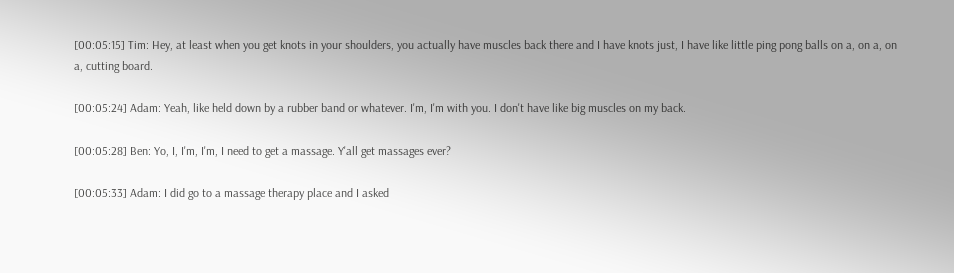[00:05:15] Tim: Hey, at least when you get knots in your shoulders, you actually have muscles back there and I have knots just, I have like little ping pong balls on a, on a, on a, cutting board.

[00:05:24] Adam: Yeah, like held down by a rubber band or whatever. I'm, I'm with you. I don't have like big muscles on my back.

[00:05:28] Ben: Yo, I, I'm, I'm, I need to get a massage. Y'all get massages ever?

[00:05:33] Adam: I did go to a massage therapy place and I asked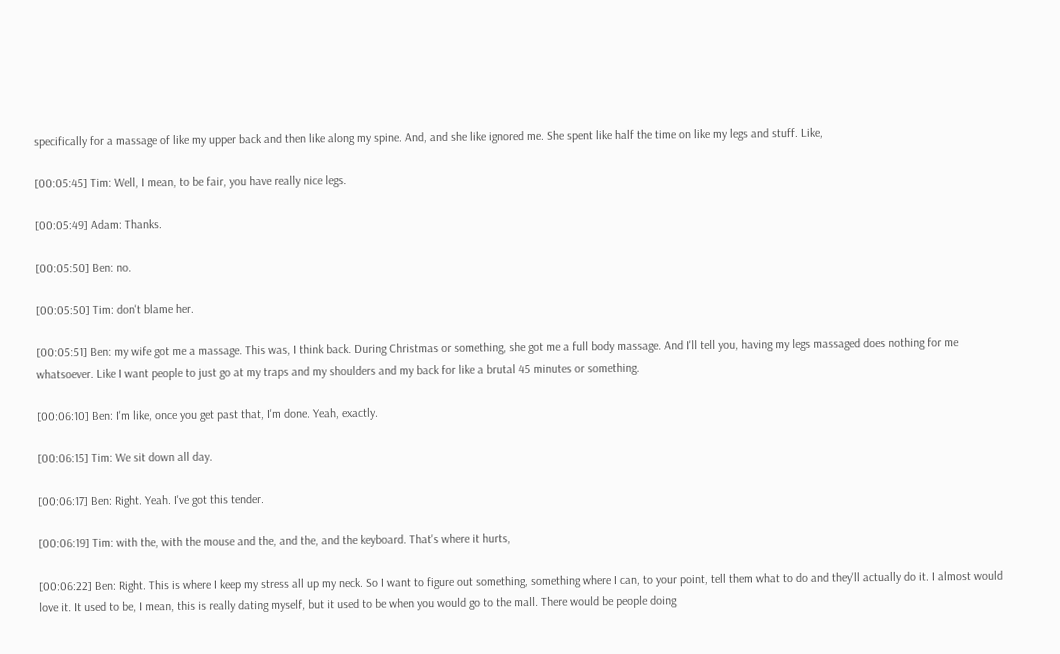specifically for a massage of like my upper back and then like along my spine. And, and she like ignored me. She spent like half the time on like my legs and stuff. Like,

[00:05:45] Tim: Well, I mean, to be fair, you have really nice legs.

[00:05:49] Adam: Thanks.

[00:05:50] Ben: no.

[00:05:50] Tim: don't blame her.

[00:05:51] Ben: my wife got me a massage. This was, I think back. During Christmas or something, she got me a full body massage. And I'll tell you, having my legs massaged does nothing for me whatsoever. Like I want people to just go at my traps and my shoulders and my back for like a brutal 45 minutes or something.

[00:06:10] Ben: I'm like, once you get past that, I'm done. Yeah, exactly.

[00:06:15] Tim: We sit down all day.

[00:06:17] Ben: Right. Yeah. I've got this tender.

[00:06:19] Tim: with the, with the mouse and the, and the, and the keyboard. That's where it hurts,

[00:06:22] Ben: Right. This is where I keep my stress all up my neck. So I want to figure out something, something where I can, to your point, tell them what to do and they'll actually do it. I almost would love it. It used to be, I mean, this is really dating myself, but it used to be when you would go to the mall. There would be people doing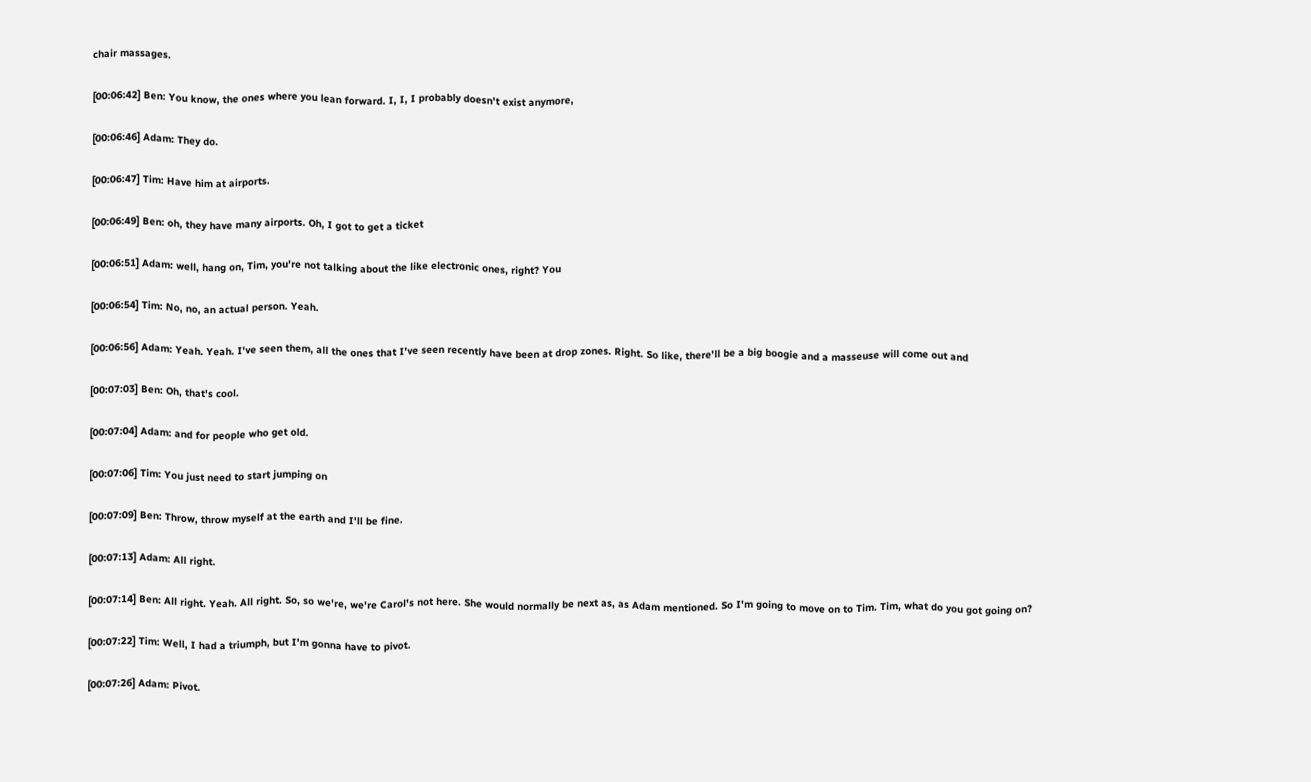chair massages.

[00:06:42] Ben: You know, the ones where you lean forward. I, I, I probably doesn't exist anymore,

[00:06:46] Adam: They do.

[00:06:47] Tim: Have him at airports.

[00:06:49] Ben: oh, they have many airports. Oh, I got to get a ticket

[00:06:51] Adam: well, hang on, Tim, you're not talking about the like electronic ones, right? You

[00:06:54] Tim: No, no, an actual person. Yeah.

[00:06:56] Adam: Yeah. Yeah. I've seen them, all the ones that I've seen recently have been at drop zones. Right. So like, there'll be a big boogie and a masseuse will come out and

[00:07:03] Ben: Oh, that's cool.

[00:07:04] Adam: and for people who get old.

[00:07:06] Tim: You just need to start jumping on

[00:07:09] Ben: Throw, throw myself at the earth and I'll be fine.

[00:07:13] Adam: All right.

[00:07:14] Ben: All right. Yeah. All right. So, so we're, we're Carol's not here. She would normally be next as, as Adam mentioned. So I'm going to move on to Tim. Tim, what do you got going on?

[00:07:22] Tim: Well, I had a triumph, but I'm gonna have to pivot.

[00:07:26] Adam: Pivot.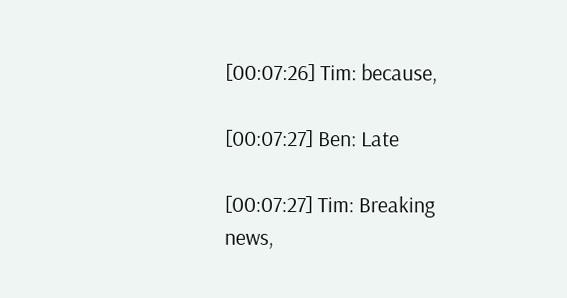[00:07:26] Tim: because,

[00:07:27] Ben: Late

[00:07:27] Tim: Breaking news,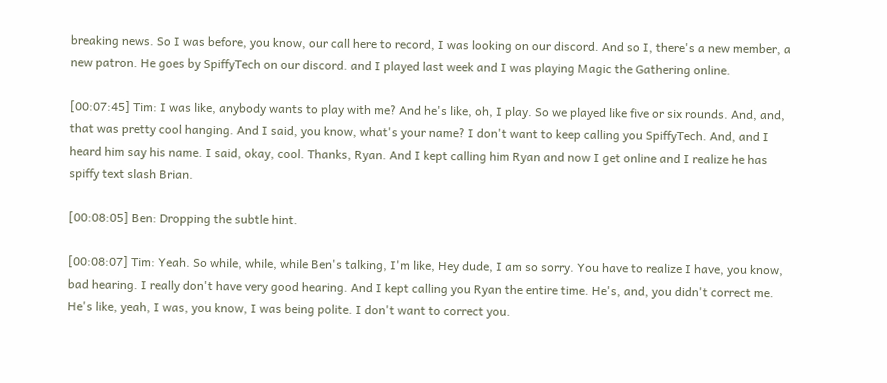breaking news. So I was before, you know, our call here to record, I was looking on our discord. And so I, there's a new member, a new patron. He goes by SpiffyTech on our discord. and I played last week and I was playing Magic the Gathering online.

[00:07:45] Tim: I was like, anybody wants to play with me? And he's like, oh, I play. So we played like five or six rounds. And, and, that was pretty cool hanging. And I said, you know, what's your name? I don't want to keep calling you SpiffyTech. And, and I heard him say his name. I said, okay, cool. Thanks, Ryan. And I kept calling him Ryan and now I get online and I realize he has spiffy text slash Brian.

[00:08:05] Ben: Dropping the subtle hint.

[00:08:07] Tim: Yeah. So while, while, while Ben's talking, I'm like, Hey dude, I am so sorry. You have to realize I have, you know, bad hearing. I really don't have very good hearing. And I kept calling you Ryan the entire time. He's, and, you didn't correct me. He's like, yeah, I was, you know, I was being polite. I don't want to correct you.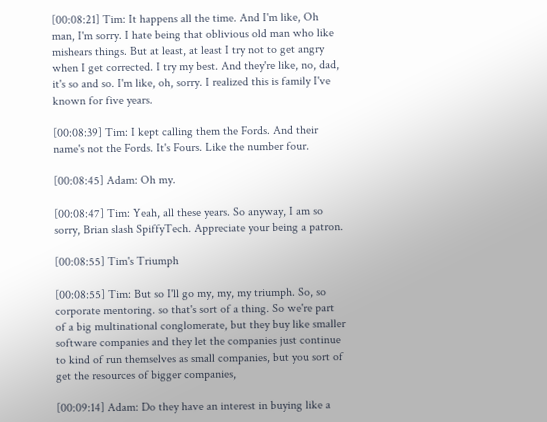[00:08:21] Tim: It happens all the time. And I'm like, Oh man, I'm sorry. I hate being that oblivious old man who like mishears things. But at least, at least I try not to get angry when I get corrected. I try my best. And they're like, no, dad, it's so and so. I'm like, oh, sorry. I realized this is family I've known for five years.

[00:08:39] Tim: I kept calling them the Fords. And their name's not the Fords. It's Fours. Like the number four.

[00:08:45] Adam: Oh my.

[00:08:47] Tim: Yeah, all these years. So anyway, I am so sorry, Brian slash SpiffyTech. Appreciate your being a patron.

[00:08:55] Tim's Triumph

[00:08:55] Tim: But so I'll go my, my, my triumph. So, so corporate mentoring. so that's sort of a thing. So we're part of a big multinational conglomerate, but they buy like smaller software companies and they let the companies just continue to kind of run themselves as small companies, but you sort of get the resources of bigger companies,

[00:09:14] Adam: Do they have an interest in buying like a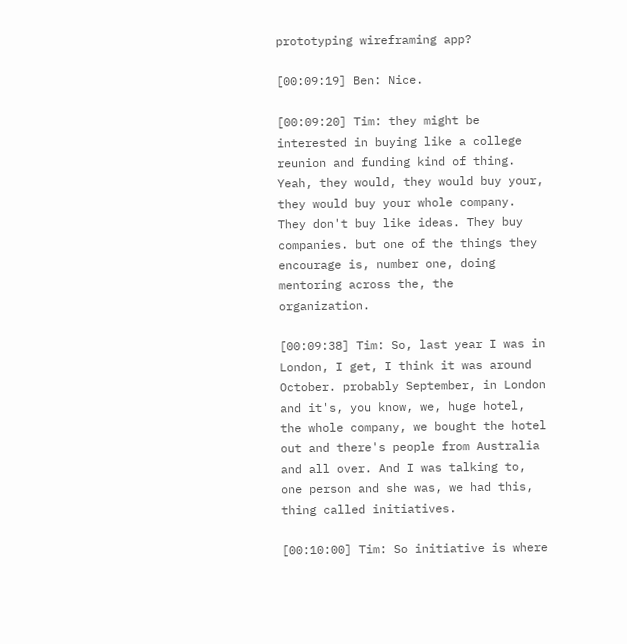prototyping wireframing app?

[00:09:19] Ben: Nice.

[00:09:20] Tim: they might be interested in buying like a college reunion and funding kind of thing. Yeah, they would, they would buy your, they would buy your whole company. They don't buy like ideas. They buy companies. but one of the things they encourage is, number one, doing mentoring across the, the organization.

[00:09:38] Tim: So, last year I was in London, I get, I think it was around October. probably September, in London and it's, you know, we, huge hotel, the whole company, we bought the hotel out and there's people from Australia and all over. And I was talking to, one person and she was, we had this, thing called initiatives.

[00:10:00] Tim: So initiative is where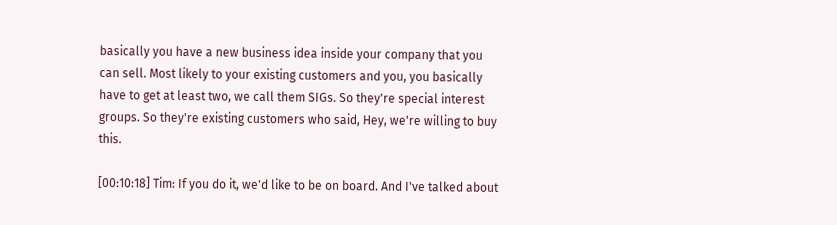basically you have a new business idea inside your company that you can sell. Most likely to your existing customers and you, you basically have to get at least two, we call them SIGs. So they're special interest groups. So they're existing customers who said, Hey, we're willing to buy this.

[00:10:18] Tim: If you do it, we'd like to be on board. And I've talked about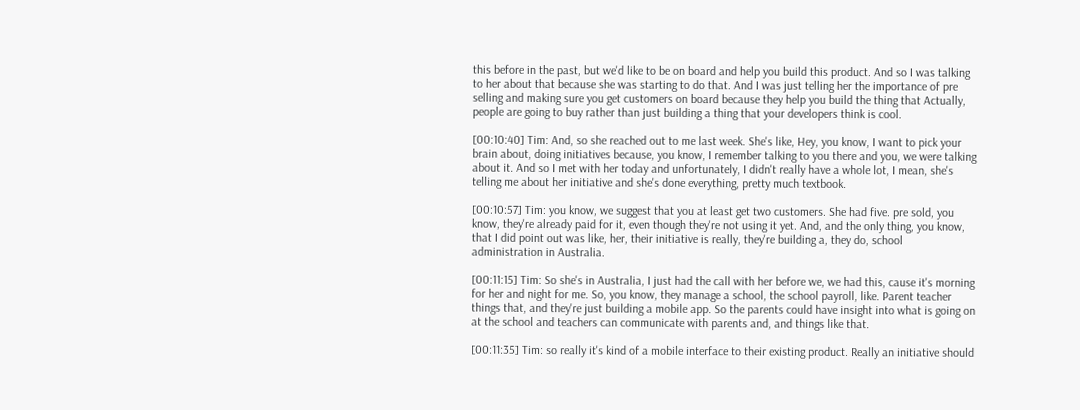this before in the past, but we'd like to be on board and help you build this product. And so I was talking to her about that because she was starting to do that. And I was just telling her the importance of pre selling and making sure you get customers on board because they help you build the thing that Actually, people are going to buy rather than just building a thing that your developers think is cool.

[00:10:40] Tim: And, so she reached out to me last week. She's like, Hey, you know, I want to pick your brain about, doing initiatives because, you know, I remember talking to you there and you, we were talking about it. And so I met with her today and unfortunately, I didn't really have a whole lot, I mean, she's telling me about her initiative and she's done everything, pretty much textbook.

[00:10:57] Tim: you know, we suggest that you at least get two customers. She had five. pre sold, you know, they're already paid for it, even though they're not using it yet. And, and the only thing, you know, that I did point out was like, her, their initiative is really, they're building a, they do, school administration in Australia.

[00:11:15] Tim: So she's in Australia, I just had the call with her before we, we had this, cause it's morning for her and night for me. So, you know, they manage a school, the school payroll, like. Parent teacher things that, and they're just building a mobile app. So the parents could have insight into what is going on at the school and teachers can communicate with parents and, and things like that.

[00:11:35] Tim: so really it's kind of a mobile interface to their existing product. Really an initiative should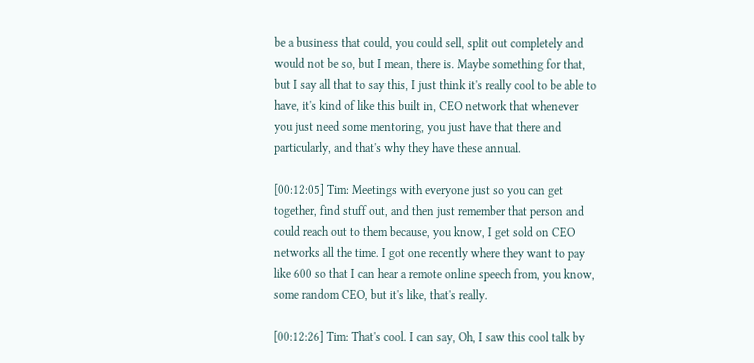be a business that could, you could sell, split out completely and would not be so, but I mean, there is. Maybe something for that, but I say all that to say this, I just think it's really cool to be able to have, it's kind of like this built in, CEO network that whenever you just need some mentoring, you just have that there and particularly, and that's why they have these annual.

[00:12:05] Tim: Meetings with everyone just so you can get together, find stuff out, and then just remember that person and could reach out to them because, you know, I get sold on CEO networks all the time. I got one recently where they want to pay like 600 so that I can hear a remote online speech from, you know, some random CEO, but it's like, that's really.

[00:12:26] Tim: That's cool. I can say, Oh, I saw this cool talk by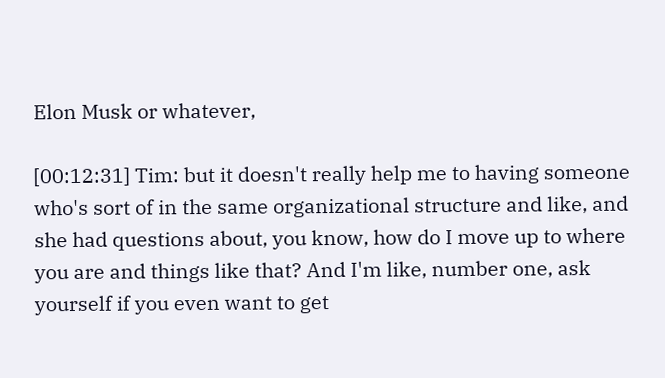Elon Musk or whatever,

[00:12:31] Tim: but it doesn't really help me to having someone who's sort of in the same organizational structure and like, and she had questions about, you know, how do I move up to where you are and things like that? And I'm like, number one, ask yourself if you even want to get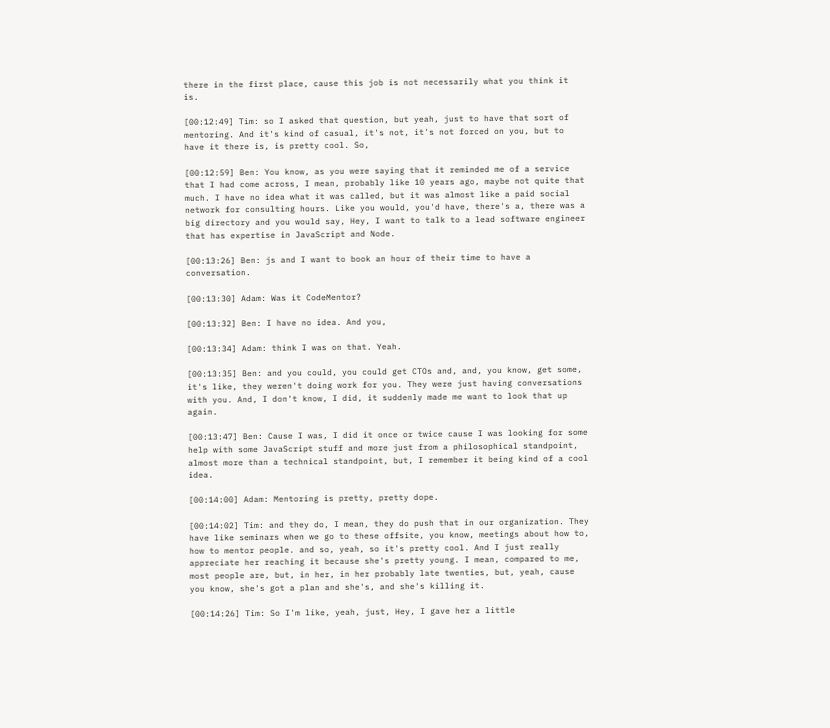there in the first place, cause this job is not necessarily what you think it is.

[00:12:49] Tim: so I asked that question, but yeah, just to have that sort of mentoring. And it's kind of casual, it's not, it's not forced on you, but to have it there is, is pretty cool. So,

[00:12:59] Ben: You know, as you were saying that it reminded me of a service that I had come across, I mean, probably like 10 years ago, maybe not quite that much. I have no idea what it was called, but it was almost like a paid social network for consulting hours. Like you would, you'd have, there's a, there was a big directory and you would say, Hey, I want to talk to a lead software engineer that has expertise in JavaScript and Node.

[00:13:26] Ben: js and I want to book an hour of their time to have a conversation.

[00:13:30] Adam: Was it CodeMentor?

[00:13:32] Ben: I have no idea. And you,

[00:13:34] Adam: think I was on that. Yeah.

[00:13:35] Ben: and you could, you could get CTOs and, and, you know, get some, it's like, they weren't doing work for you. They were just having conversations with you. And, I don't know, I did, it suddenly made me want to look that up again.

[00:13:47] Ben: Cause I was, I did it once or twice cause I was looking for some help with some JavaScript stuff and more just from a philosophical standpoint, almost more than a technical standpoint, but, I remember it being kind of a cool idea.

[00:14:00] Adam: Mentoring is pretty, pretty dope.

[00:14:02] Tim: and they do, I mean, they do push that in our organization. They have like seminars when we go to these offsite, you know, meetings about how to, how to mentor people. and so, yeah, so it's pretty cool. And I just really appreciate her reaching it because she's pretty young. I mean, compared to me, most people are, but, in her, in her probably late twenties, but, yeah, cause you know, she's got a plan and she's, and she's killing it.

[00:14:26] Tim: So I'm like, yeah, just, Hey, I gave her a little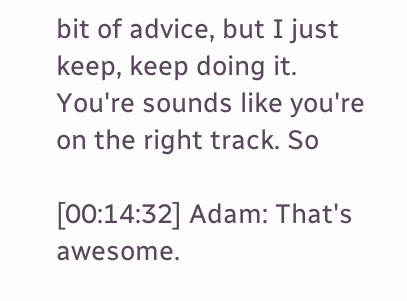bit of advice, but I just keep, keep doing it. You're sounds like you're on the right track. So

[00:14:32] Adam: That's awesome.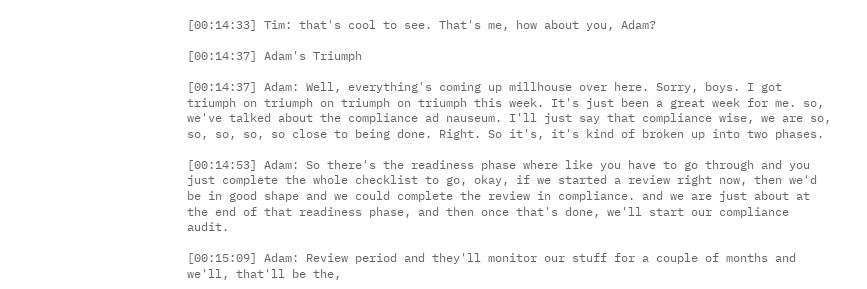[00:14:33] Tim: that's cool to see. That's me, how about you, Adam?

[00:14:37] Adam's Triumph

[00:14:37] Adam: Well, everything's coming up millhouse over here. Sorry, boys. I got triumph on triumph on triumph on triumph this week. It's just been a great week for me. so, we've talked about the compliance ad nauseum. I'll just say that compliance wise, we are so, so, so, so, so close to being done. Right. So it's, it's kind of broken up into two phases.

[00:14:53] Adam: So there's the readiness phase where like you have to go through and you just complete the whole checklist to go, okay, if we started a review right now, then we'd be in good shape and we could complete the review in compliance. and we are just about at the end of that readiness phase, and then once that's done, we'll start our compliance audit.

[00:15:09] Adam: Review period and they'll monitor our stuff for a couple of months and we'll, that'll be the,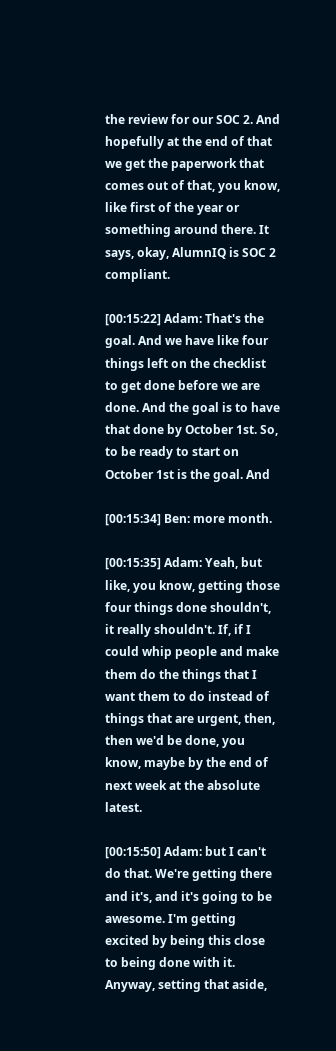the review for our SOC 2. And hopefully at the end of that we get the paperwork that comes out of that, you know, like first of the year or something around there. It says, okay, AlumnIQ is SOC 2 compliant.

[00:15:22] Adam: That's the goal. And we have like four things left on the checklist to get done before we are done. And the goal is to have that done by October 1st. So, to be ready to start on October 1st is the goal. And

[00:15:34] Ben: more month.

[00:15:35] Adam: Yeah, but like, you know, getting those four things done shouldn't, it really shouldn't. If, if I could whip people and make them do the things that I want them to do instead of things that are urgent, then, then we'd be done, you know, maybe by the end of next week at the absolute latest.

[00:15:50] Adam: but I can't do that. We're getting there and it's, and it's going to be awesome. I'm getting excited by being this close to being done with it. Anyway, setting that aside,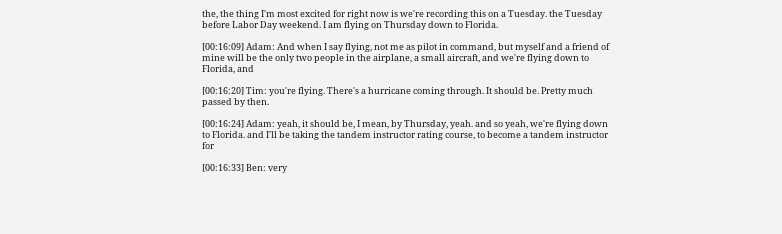the, the thing I'm most excited for right now is we're recording this on a Tuesday. the Tuesday before Labor Day weekend. I am flying on Thursday down to Florida.

[00:16:09] Adam: And when I say flying, not me as pilot in command, but myself and a friend of mine will be the only two people in the airplane, a small aircraft, and we're flying down to Florida, and

[00:16:20] Tim: you're flying. There's a hurricane coming through. It should be. Pretty much passed by then.

[00:16:24] Adam: yeah, it should be, I mean, by Thursday, yeah. and so yeah, we're flying down to Florida. and I'll be taking the tandem instructor rating course, to become a tandem instructor for

[00:16:33] Ben: very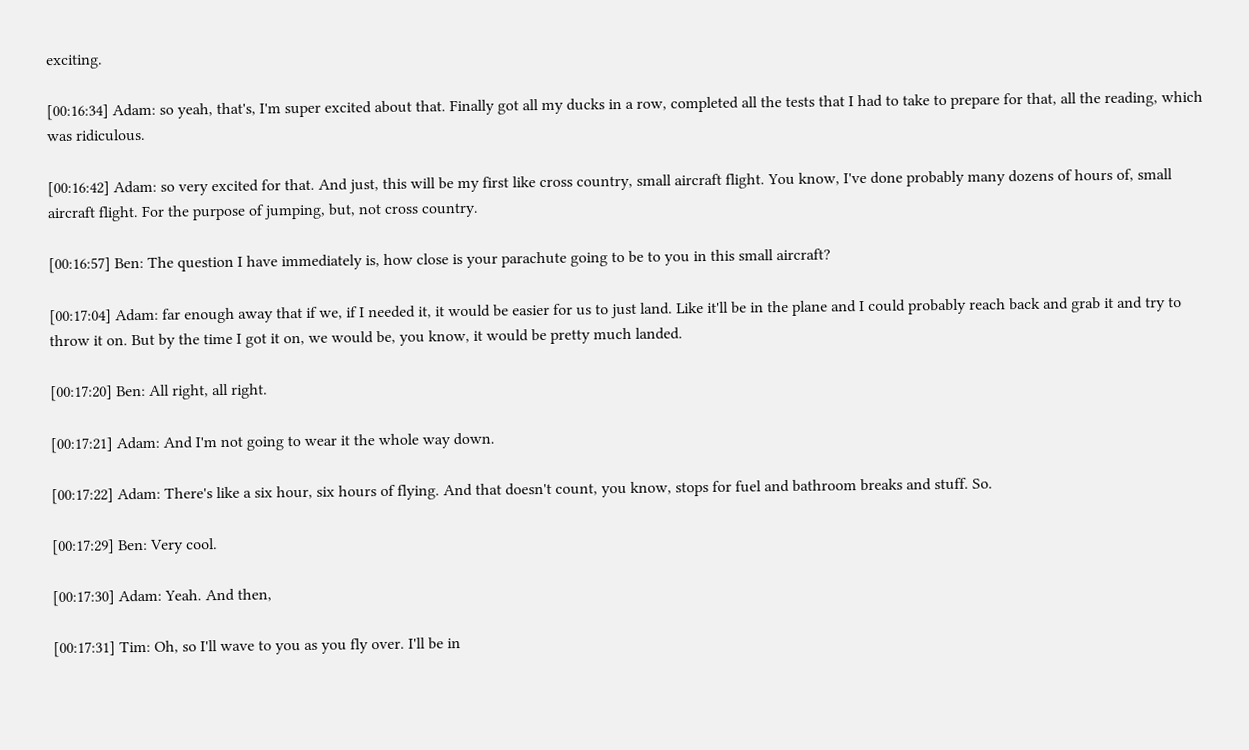exciting.

[00:16:34] Adam: so yeah, that's, I'm super excited about that. Finally got all my ducks in a row, completed all the tests that I had to take to prepare for that, all the reading, which was ridiculous.

[00:16:42] Adam: so very excited for that. And just, this will be my first like cross country, small aircraft flight. You know, I've done probably many dozens of hours of, small aircraft flight. For the purpose of jumping, but, not cross country.

[00:16:57] Ben: The question I have immediately is, how close is your parachute going to be to you in this small aircraft?

[00:17:04] Adam: far enough away that if we, if I needed it, it would be easier for us to just land. Like it'll be in the plane and I could probably reach back and grab it and try to throw it on. But by the time I got it on, we would be, you know, it would be pretty much landed.

[00:17:20] Ben: All right, all right.

[00:17:21] Adam: And I'm not going to wear it the whole way down.

[00:17:22] Adam: There's like a six hour, six hours of flying. And that doesn't count, you know, stops for fuel and bathroom breaks and stuff. So.

[00:17:29] Ben: Very cool.

[00:17:30] Adam: Yeah. And then,

[00:17:31] Tim: Oh, so I'll wave to you as you fly over. I'll be in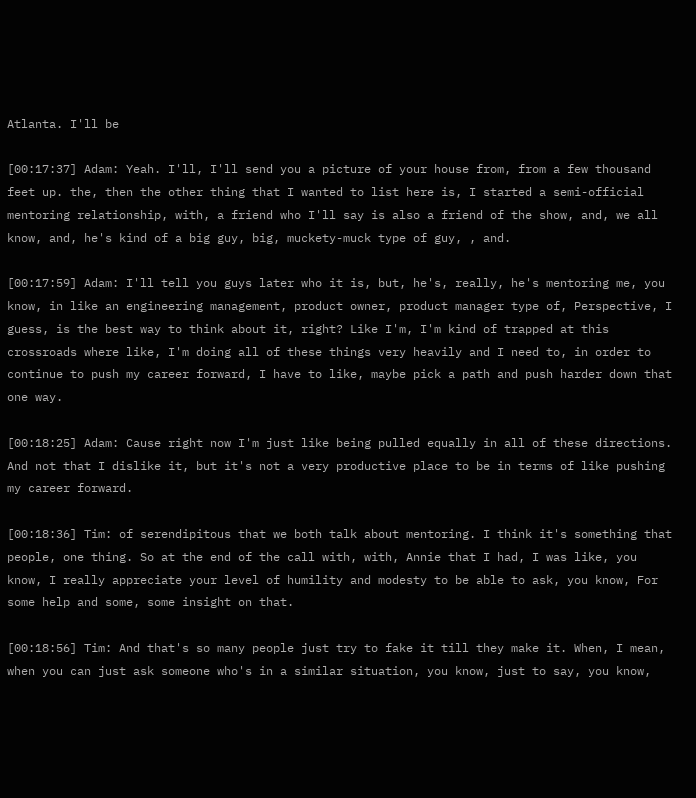Atlanta. I'll be

[00:17:37] Adam: Yeah. I'll, I'll send you a picture of your house from, from a few thousand feet up. the, then the other thing that I wanted to list here is, I started a semi-official mentoring relationship, with, a friend who I'll say is also a friend of the show, and, we all know, and, he's kind of a big guy, big, muckety-muck type of guy, , and.

[00:17:59] Adam: I'll tell you guys later who it is, but, he's, really, he's mentoring me, you know, in like an engineering management, product owner, product manager type of, Perspective, I guess, is the best way to think about it, right? Like I'm, I'm kind of trapped at this crossroads where like, I'm doing all of these things very heavily and I need to, in order to continue to push my career forward, I have to like, maybe pick a path and push harder down that one way.

[00:18:25] Adam: Cause right now I'm just like being pulled equally in all of these directions. And not that I dislike it, but it's not a very productive place to be in terms of like pushing my career forward.

[00:18:36] Tim: of serendipitous that we both talk about mentoring. I think it's something that people, one thing. So at the end of the call with, with, Annie that I had, I was like, you know, I really appreciate your level of humility and modesty to be able to ask, you know, For some help and some, some insight on that.

[00:18:56] Tim: And that's so many people just try to fake it till they make it. When, I mean, when you can just ask someone who's in a similar situation, you know, just to say, you know,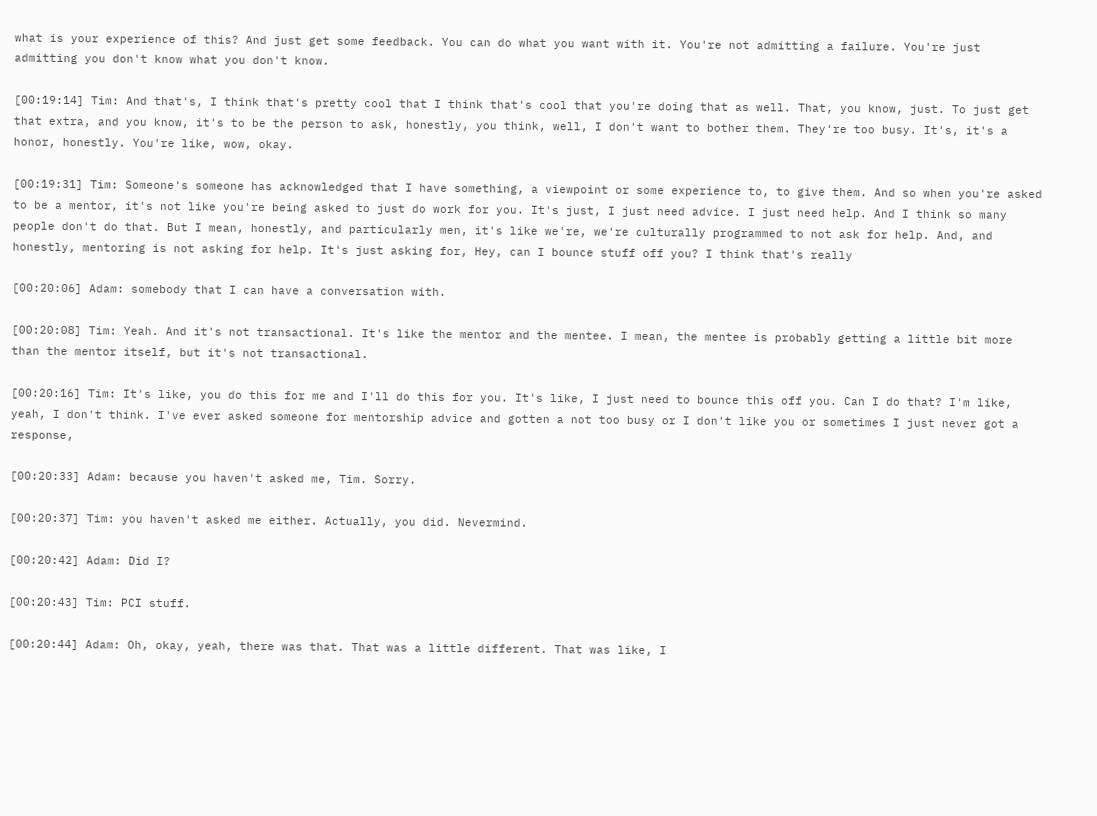what is your experience of this? And just get some feedback. You can do what you want with it. You're not admitting a failure. You're just admitting you don't know what you don't know.

[00:19:14] Tim: And that's, I think that's pretty cool that I think that's cool that you're doing that as well. That, you know, just. To just get that extra, and you know, it's to be the person to ask, honestly, you think, well, I don't want to bother them. They're too busy. It's, it's a honor, honestly. You're like, wow, okay.

[00:19:31] Tim: Someone's someone has acknowledged that I have something, a viewpoint or some experience to, to give them. And so when you're asked to be a mentor, it's not like you're being asked to just do work for you. It's just, I just need advice. I just need help. And I think so many people don't do that. But I mean, honestly, and particularly men, it's like we're, we're culturally programmed to not ask for help. And, and honestly, mentoring is not asking for help. It's just asking for, Hey, can I bounce stuff off you? I think that's really

[00:20:06] Adam: somebody that I can have a conversation with.

[00:20:08] Tim: Yeah. And it's not transactional. It's like the mentor and the mentee. I mean, the mentee is probably getting a little bit more than the mentor itself, but it's not transactional.

[00:20:16] Tim: It's like, you do this for me and I'll do this for you. It's like, I just need to bounce this off you. Can I do that? I'm like, yeah, I don't think. I've ever asked someone for mentorship advice and gotten a not too busy or I don't like you or sometimes I just never got a response,

[00:20:33] Adam: because you haven't asked me, Tim. Sorry.

[00:20:37] Tim: you haven't asked me either. Actually, you did. Nevermind.

[00:20:42] Adam: Did I?

[00:20:43] Tim: PCI stuff.

[00:20:44] Adam: Oh, okay, yeah, there was that. That was a little different. That was like, I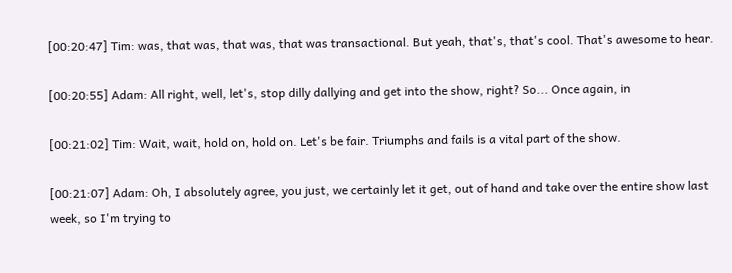[00:20:47] Tim: was, that was, that was, that was transactional. But yeah, that's, that's cool. That's awesome to hear.

[00:20:55] Adam: All right, well, let's, stop dilly dallying and get into the show, right? So... Once again, in

[00:21:02] Tim: Wait, wait, hold on, hold on. Let's be fair. Triumphs and fails is a vital part of the show.

[00:21:07] Adam: Oh, I absolutely agree, you just, we certainly let it get, out of hand and take over the entire show last week, so I'm trying to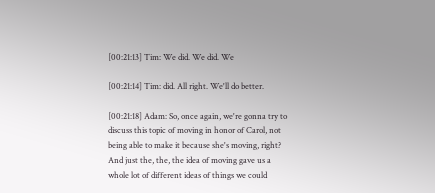[00:21:13] Tim: We did. We did. We

[00:21:14] Tim: did. All right. We'll do better.

[00:21:18] Adam: So, once again, we're gonna try to discuss this topic of moving in honor of Carol, not being able to make it because she's moving, right? And just the, the, the idea of moving gave us a whole lot of different ideas of things we could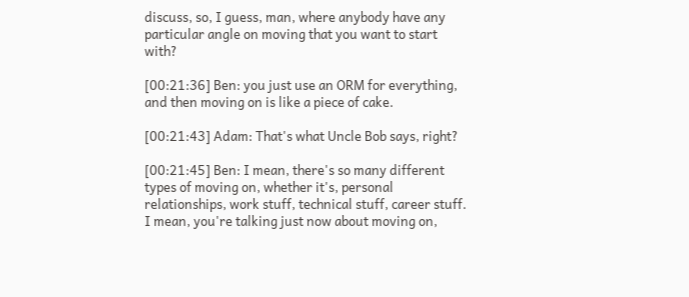discuss, so, I guess, man, where anybody have any particular angle on moving that you want to start with?

[00:21:36] Ben: you just use an ORM for everything, and then moving on is like a piece of cake.

[00:21:43] Adam: That's what Uncle Bob says, right?

[00:21:45] Ben: I mean, there's so many different types of moving on, whether it's, personal relationships, work stuff, technical stuff, career stuff. I mean, you're talking just now about moving on,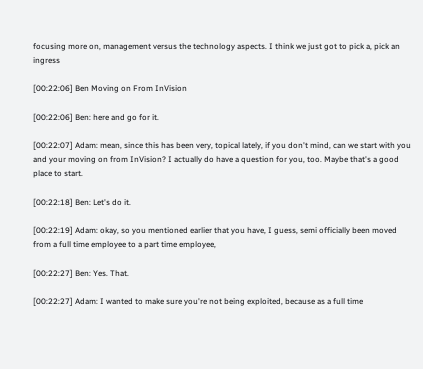focusing more on, management versus the technology aspects. I think we just got to pick a, pick an ingress

[00:22:06] Ben Moving on From InVision

[00:22:06] Ben: here and go for it.

[00:22:07] Adam: mean, since this has been very, topical lately, if you don't mind, can we start with you and your moving on from InVision? I actually do have a question for you, too. Maybe that's a good place to start.

[00:22:18] Ben: Let's do it.

[00:22:19] Adam: okay, so you mentioned earlier that you have, I guess, semi officially been moved from a full time employee to a part time employee,

[00:22:27] Ben: Yes. That.

[00:22:27] Adam: I wanted to make sure you're not being exploited, because as a full time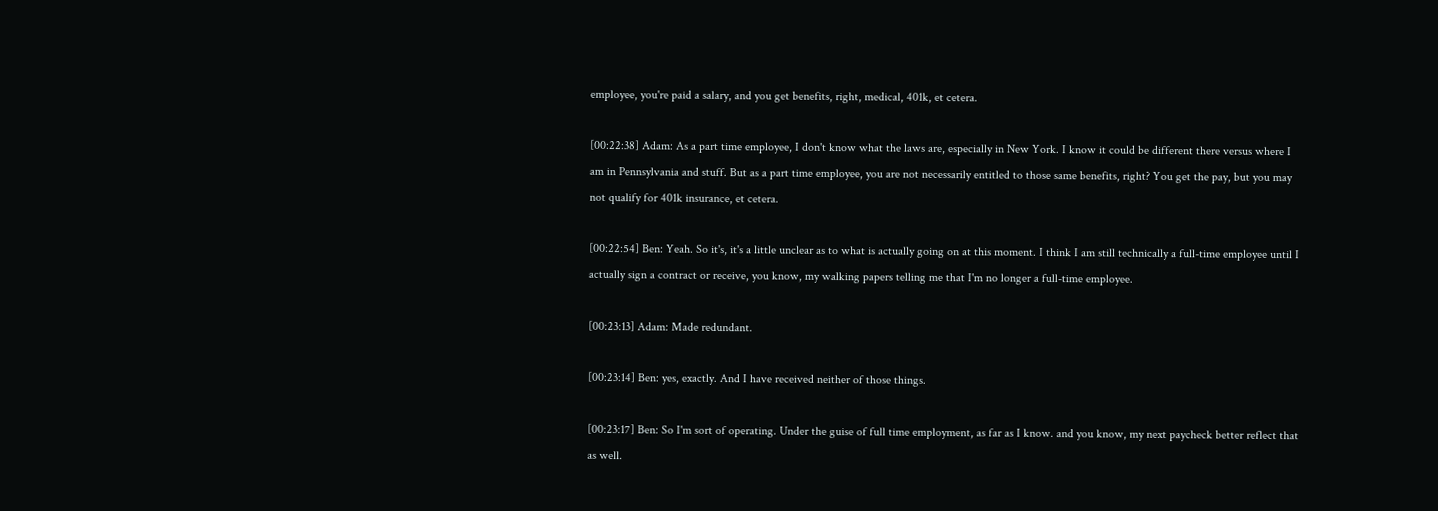employee, you're paid a salary, and you get benefits, right, medical, 401k, et cetera.

[00:22:38] Adam: As a part time employee, I don't know what the laws are, especially in New York. I know it could be different there versus where I am in Pennsylvania and stuff. But as a part time employee, you are not necessarily entitled to those same benefits, right? You get the pay, but you may not qualify for 401k insurance, et cetera.

[00:22:54] Ben: Yeah. So it's, it's a little unclear as to what is actually going on at this moment. I think I am still technically a full-time employee until I actually sign a contract or receive, you know, my walking papers telling me that I'm no longer a full-time employee.

[00:23:13] Adam: Made redundant.

[00:23:14] Ben: yes, exactly. And I have received neither of those things.

[00:23:17] Ben: So I'm sort of operating. Under the guise of full time employment, as far as I know. and you know, my next paycheck better reflect that as well.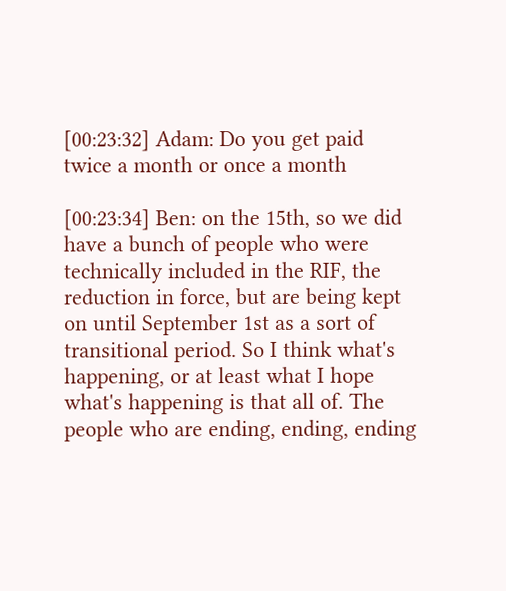[00:23:32] Adam: Do you get paid twice a month or once a month

[00:23:34] Ben: on the 15th, so we did have a bunch of people who were technically included in the RIF, the reduction in force, but are being kept on until September 1st as a sort of transitional period. So I think what's happening, or at least what I hope what's happening is that all of. The people who are ending, ending, ending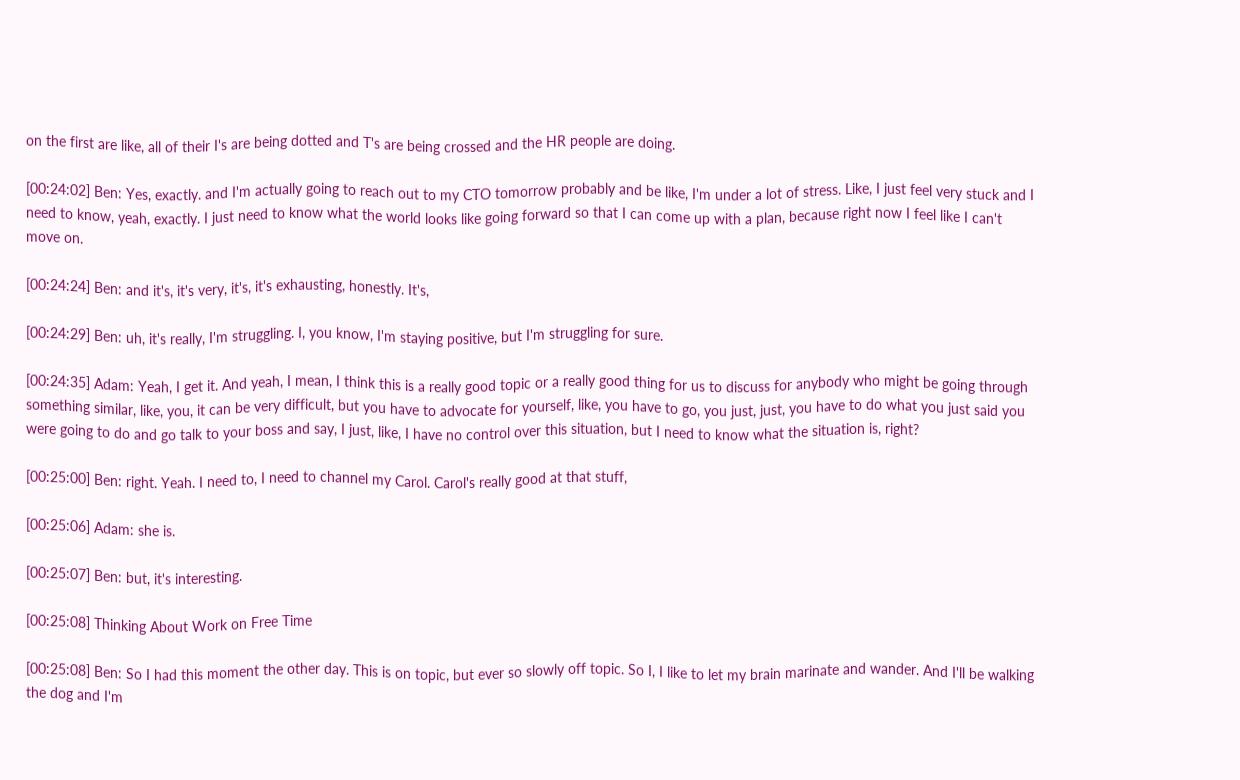on the first are like, all of their I's are being dotted and T's are being crossed and the HR people are doing.

[00:24:02] Ben: Yes, exactly. and I'm actually going to reach out to my CTO tomorrow probably and be like, I'm under a lot of stress. Like, I just feel very stuck and I need to know, yeah, exactly. I just need to know what the world looks like going forward so that I can come up with a plan, because right now I feel like I can't move on.

[00:24:24] Ben: and it's, it's very, it's, it's exhausting, honestly. It's,

[00:24:29] Ben: uh, it's really, I'm struggling. I, you know, I'm staying positive, but I'm struggling for sure.

[00:24:35] Adam: Yeah, I get it. And yeah, I mean, I think this is a really good topic or a really good thing for us to discuss for anybody who might be going through something similar, like, you, it can be very difficult, but you have to advocate for yourself, like, you have to go, you just, just, you have to do what you just said you were going to do and go talk to your boss and say, I just, like, I have no control over this situation, but I need to know what the situation is, right?

[00:25:00] Ben: right. Yeah. I need to, I need to channel my Carol. Carol's really good at that stuff,

[00:25:06] Adam: she is.

[00:25:07] Ben: but, it's interesting.

[00:25:08] Thinking About Work on Free Time

[00:25:08] Ben: So I had this moment the other day. This is on topic, but ever so slowly off topic. So I, I like to let my brain marinate and wander. And I'll be walking the dog and I'm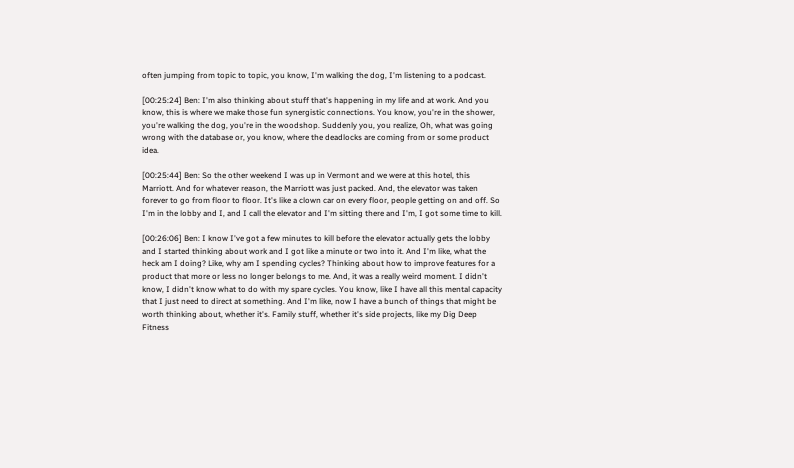often jumping from topic to topic, you know, I'm walking the dog, I'm listening to a podcast.

[00:25:24] Ben: I'm also thinking about stuff that's happening in my life and at work. And you know, this is where we make those fun synergistic connections. You know, you're in the shower, you're walking the dog, you're in the woodshop. Suddenly you, you realize, Oh, what was going wrong with the database or, you know, where the deadlocks are coming from or some product idea.

[00:25:44] Ben: So the other weekend I was up in Vermont and we were at this hotel, this Marriott. And for whatever reason, the Marriott was just packed. And, the elevator was taken forever to go from floor to floor. It's like a clown car on every floor, people getting on and off. So I'm in the lobby and I, and I call the elevator and I'm sitting there and I'm, I got some time to kill.

[00:26:06] Ben: I know I've got a few minutes to kill before the elevator actually gets the lobby and I started thinking about work and I got like a minute or two into it. And I'm like, what the heck am I doing? Like, why am I spending cycles? Thinking about how to improve features for a product that more or less no longer belongs to me. And, it was a really weird moment. I didn't know, I didn't know what to do with my spare cycles. You know, like I have all this mental capacity that I just need to direct at something. And I'm like, now I have a bunch of things that might be worth thinking about, whether it's. Family stuff, whether it's side projects, like my Dig Deep Fitness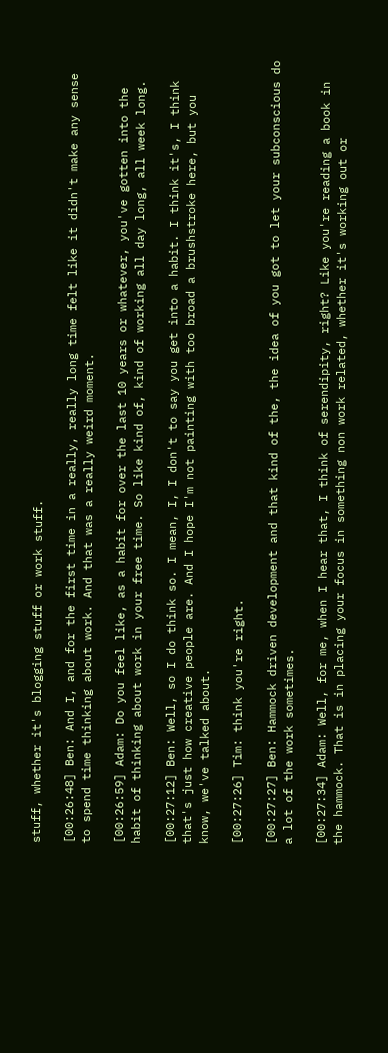stuff, whether it's blogging stuff or work stuff.

[00:26:48] Ben: And I, and for the first time in a really, really long time felt like it didn't make any sense to spend time thinking about work. And that was a really weird moment.

[00:26:59] Adam: Do you feel like, as a habit for over the last 10 years or whatever, you've gotten into the habit of thinking about work in your free time. So like kind of, kind of working all day long, all week long.

[00:27:12] Ben: Well, so I do think so. I mean, I, I don't to say you get into a habit. I think it's, I think that's just how creative people are. And I hope I'm not painting with too broad a brushstroke here, but you know, we've talked about.

[00:27:26] Tim: think you're right.

[00:27:27] Ben: Hammock driven development and that kind of the, the idea of you got to let your subconscious do a lot of the work sometimes.

[00:27:34] Adam: Well, for me, when I hear that, I think of serendipity, right? Like you're reading a book in the hammock. That is in placing your focus in something non work related, whether it's working out or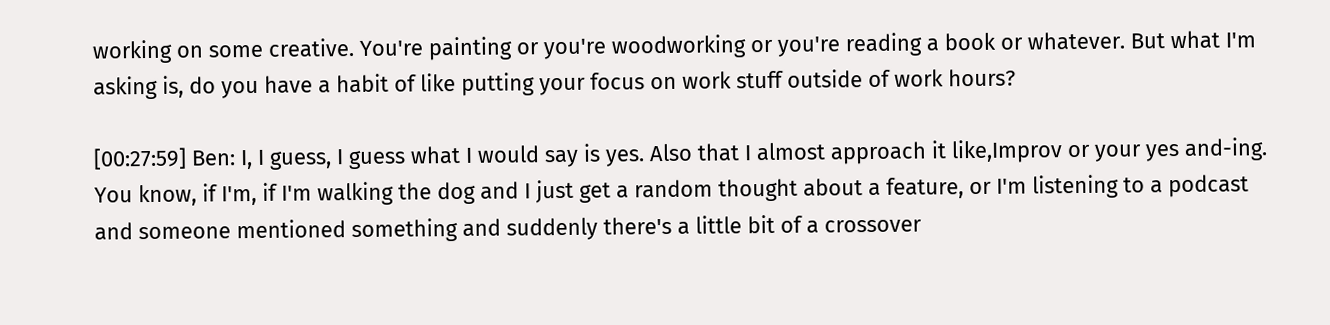working on some creative. You're painting or you're woodworking or you're reading a book or whatever. But what I'm asking is, do you have a habit of like putting your focus on work stuff outside of work hours?

[00:27:59] Ben: I, I guess, I guess what I would say is yes. Also that I almost approach it like,Improv or your yes and-ing. You know, if I'm, if I'm walking the dog and I just get a random thought about a feature, or I'm listening to a podcast and someone mentioned something and suddenly there's a little bit of a crossover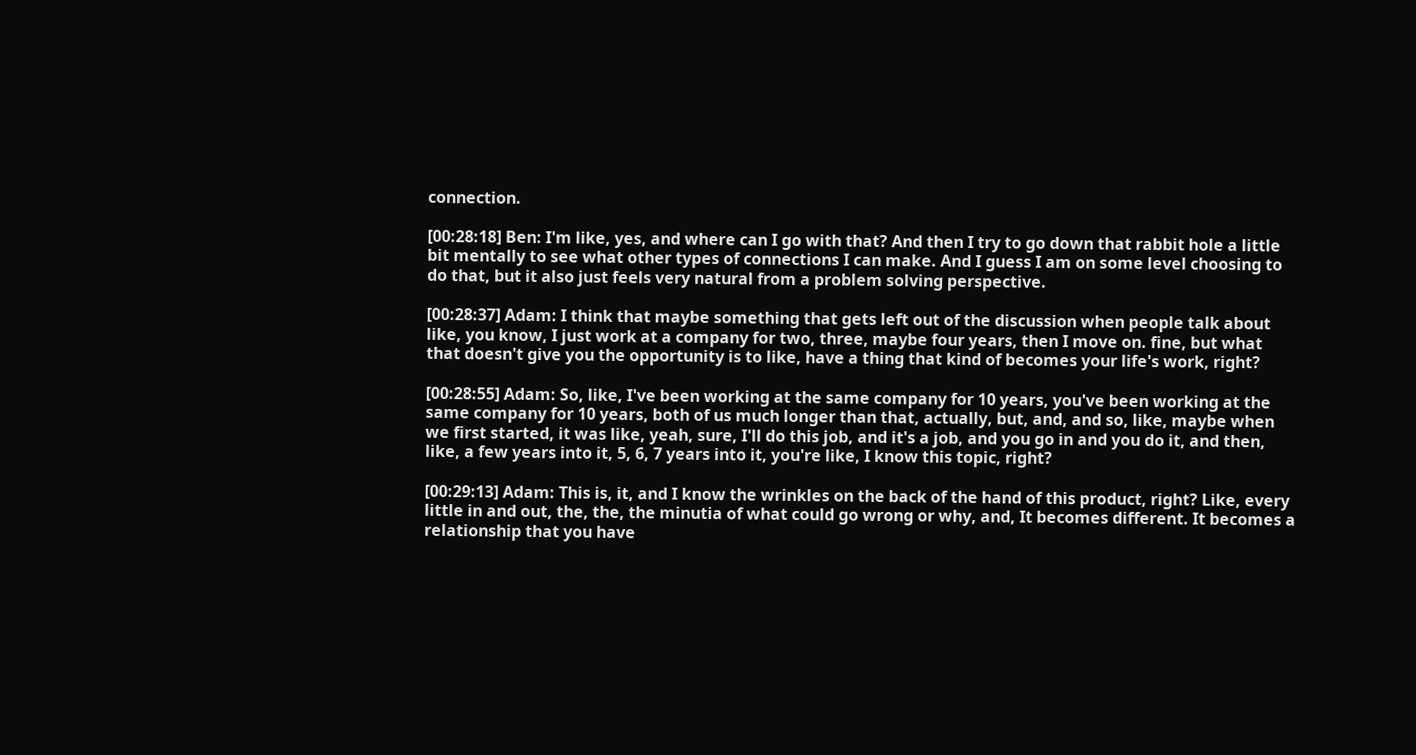connection.

[00:28:18] Ben: I'm like, yes, and where can I go with that? And then I try to go down that rabbit hole a little bit mentally to see what other types of connections I can make. And I guess I am on some level choosing to do that, but it also just feels very natural from a problem solving perspective.

[00:28:37] Adam: I think that maybe something that gets left out of the discussion when people talk about like, you know, I just work at a company for two, three, maybe four years, then I move on. fine, but what that doesn't give you the opportunity is to like, have a thing that kind of becomes your life's work, right?

[00:28:55] Adam: So, like, I've been working at the same company for 10 years, you've been working at the same company for 10 years, both of us much longer than that, actually, but, and, and so, like, maybe when we first started, it was like, yeah, sure, I'll do this job, and it's a job, and you go in and you do it, and then, like, a few years into it, 5, 6, 7 years into it, you're like, I know this topic, right?

[00:29:13] Adam: This is, it, and I know the wrinkles on the back of the hand of this product, right? Like, every little in and out, the, the, the minutia of what could go wrong or why, and, It becomes different. It becomes a relationship that you have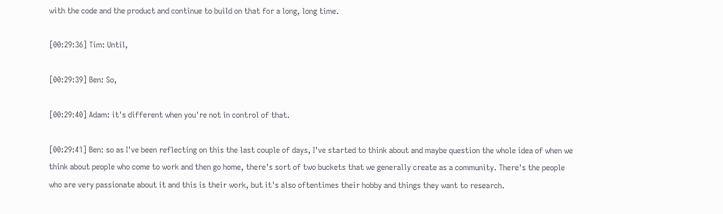with the code and the product and continue to build on that for a long, long time.

[00:29:36] Tim: Until,

[00:29:39] Ben: So,

[00:29:40] Adam: it's different when you're not in control of that.

[00:29:41] Ben: so as I've been reflecting on this the last couple of days, I've started to think about and maybe question the whole idea of when we think about people who come to work and then go home, there's sort of two buckets that we generally create as a community. There's the people who are very passionate about it and this is their work, but it's also oftentimes their hobby and things they want to research.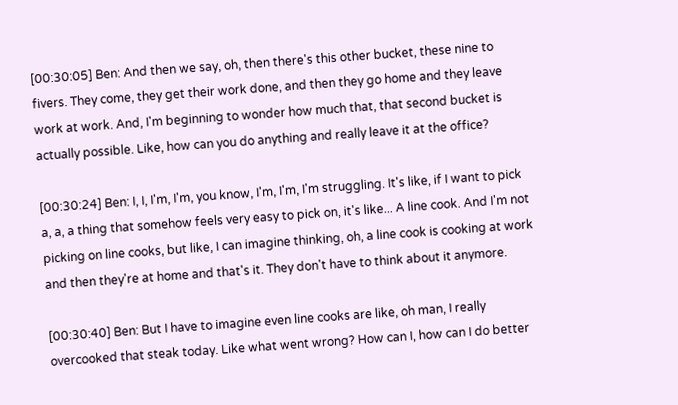[00:30:05] Ben: And then we say, oh, then there's this other bucket, these nine to fivers. They come, they get their work done, and then they go home and they leave work at work. And, I'm beginning to wonder how much that, that second bucket is actually possible. Like, how can you do anything and really leave it at the office?

[00:30:24] Ben: I, I, I'm, I'm, you know, I'm, I'm, I'm struggling. It's like, if I want to pick a, a, a thing that somehow feels very easy to pick on, it's like... A line cook. And I'm not picking on line cooks, but like, I can imagine thinking, oh, a line cook is cooking at work and then they're at home and that's it. They don't have to think about it anymore.

[00:30:40] Ben: But I have to imagine even line cooks are like, oh man, I really overcooked that steak today. Like what went wrong? How can I, how can I do better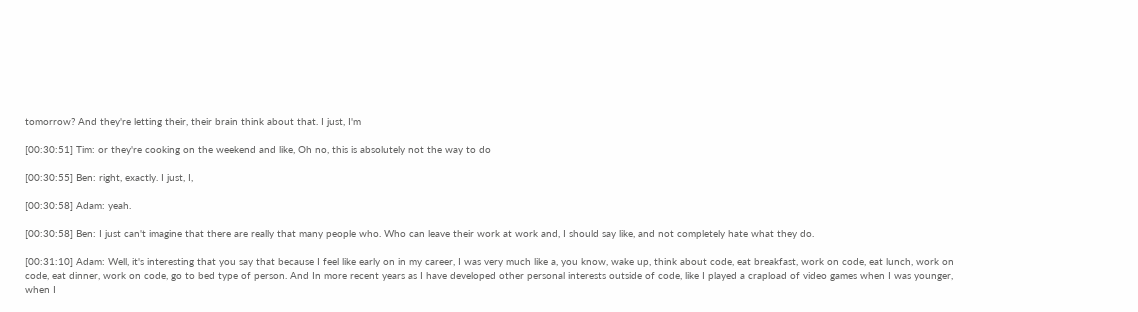tomorrow? And they're letting their, their brain think about that. I just, I'm

[00:30:51] Tim: or they're cooking on the weekend and like, Oh no, this is absolutely not the way to do

[00:30:55] Ben: right, exactly. I just, I,

[00:30:58] Adam: yeah.

[00:30:58] Ben: I just can't imagine that there are really that many people who. Who can leave their work at work and, I should say like, and not completely hate what they do.

[00:31:10] Adam: Well, it's interesting that you say that because I feel like early on in my career, I was very much like a, you know, wake up, think about code, eat breakfast, work on code, eat lunch, work on code, eat dinner, work on code, go to bed type of person. And In more recent years as I have developed other personal interests outside of code, like I played a crapload of video games when I was younger, when I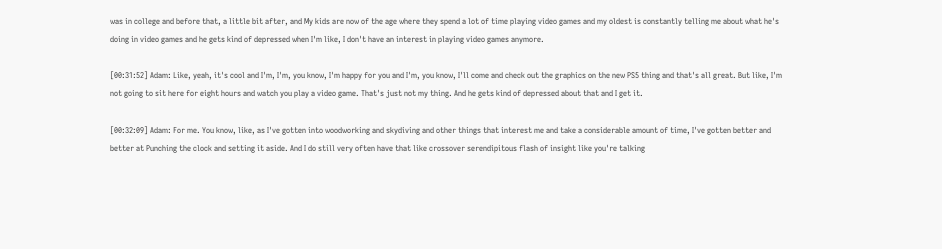was in college and before that, a little bit after, and My kids are now of the age where they spend a lot of time playing video games and my oldest is constantly telling me about what he's doing in video games and he gets kind of depressed when I'm like, I don't have an interest in playing video games anymore.

[00:31:52] Adam: Like, yeah, it's cool and I'm, I'm, you know, I'm happy for you and I'm, you know, I'll come and check out the graphics on the new PS5 thing and that's all great. But like, I'm not going to sit here for eight hours and watch you play a video game. That's just not my thing. And he gets kind of depressed about that and I get it.

[00:32:09] Adam: For me. You know, like, as I've gotten into woodworking and skydiving and other things that interest me and take a considerable amount of time, I've gotten better and better at Punching the clock and setting it aside. And I do still very often have that like crossover serendipitous flash of insight like you're talking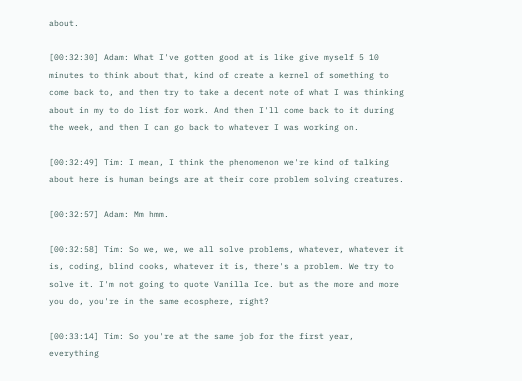about.

[00:32:30] Adam: What I've gotten good at is like give myself 5 10 minutes to think about that, kind of create a kernel of something to come back to, and then try to take a decent note of what I was thinking about in my to do list for work. And then I'll come back to it during the week, and then I can go back to whatever I was working on.

[00:32:49] Tim: I mean, I think the phenomenon we're kind of talking about here is human beings are at their core problem solving creatures.

[00:32:57] Adam: Mm hmm.

[00:32:58] Tim: So we, we, we all solve problems, whatever, whatever it is, coding, blind cooks, whatever it is, there's a problem. We try to solve it. I'm not going to quote Vanilla Ice. but as the more and more you do, you're in the same ecosphere, right?

[00:33:14] Tim: So you're at the same job for the first year, everything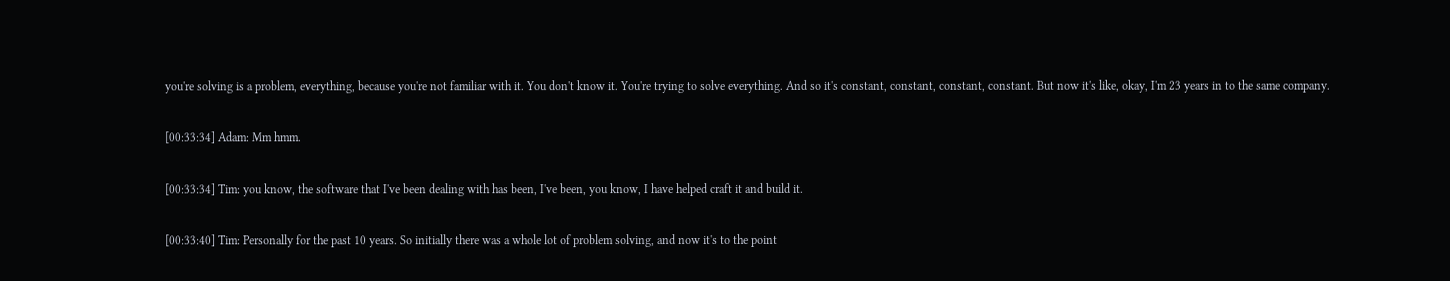you're solving is a problem, everything, because you're not familiar with it. You don't know it. You're trying to solve everything. And so it's constant, constant, constant, constant. But now it's like, okay, I'm 23 years in to the same company.

[00:33:34] Adam: Mm hmm.

[00:33:34] Tim: you know, the software that I've been dealing with has been, I've been, you know, I have helped craft it and build it.

[00:33:40] Tim: Personally for the past 10 years. So initially there was a whole lot of problem solving, and now it's to the point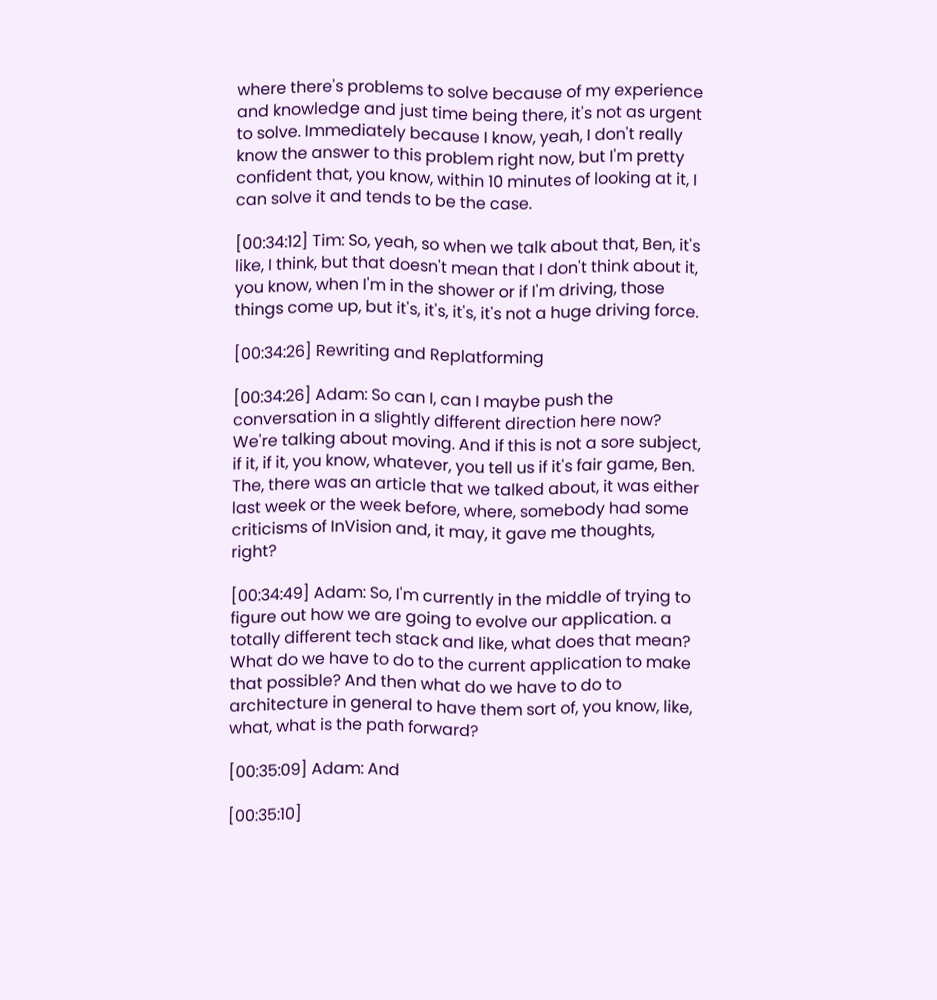where there's problems to solve because of my experience and knowledge and just time being there, it's not as urgent to solve. Immediately because I know, yeah, I don't really know the answer to this problem right now, but I'm pretty confident that, you know, within 10 minutes of looking at it, I can solve it and tends to be the case.

[00:34:12] Tim: So, yeah, so when we talk about that, Ben, it's like, I think, but that doesn't mean that I don't think about it, you know, when I'm in the shower or if I'm driving, those things come up, but it's, it's, it's, it's not a huge driving force.

[00:34:26] Rewriting and Replatforming

[00:34:26] Adam: So can I, can I maybe push the conversation in a slightly different direction here now? We're talking about moving. And if this is not a sore subject, if it, if it, you know, whatever, you tell us if it's fair game, Ben. The, there was an article that we talked about, it was either last week or the week before, where, somebody had some criticisms of InVision and, it may, it gave me thoughts, right?

[00:34:49] Adam: So, I'm currently in the middle of trying to figure out how we are going to evolve our application. a totally different tech stack and like, what does that mean? What do we have to do to the current application to make that possible? And then what do we have to do to architecture in general to have them sort of, you know, like, what, what is the path forward?

[00:35:09] Adam: And

[00:35:10]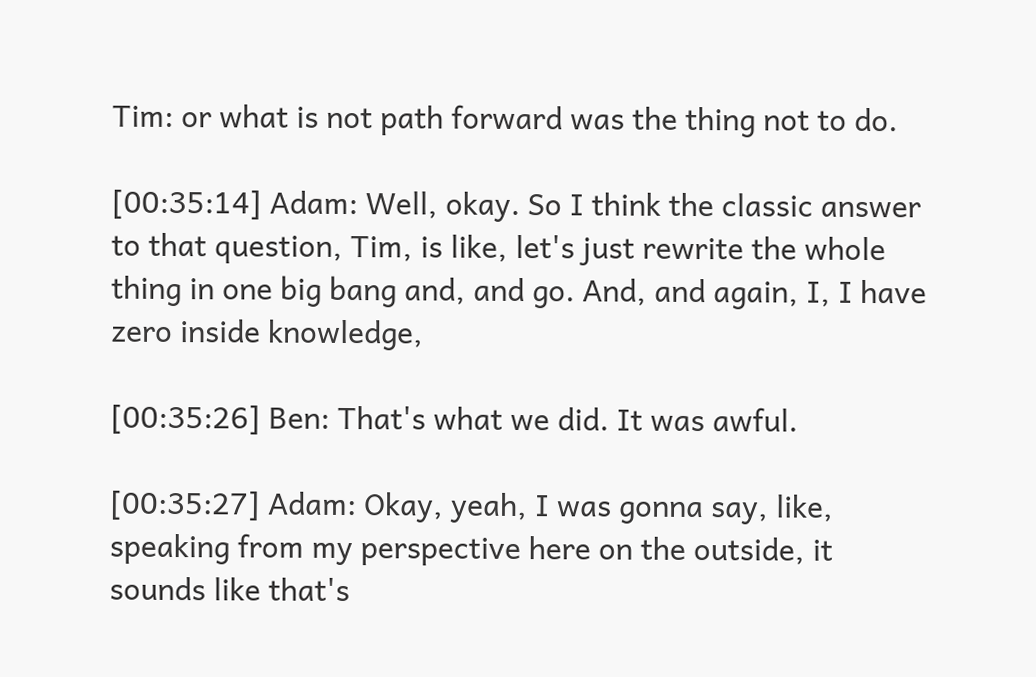Tim: or what is not path forward was the thing not to do.

[00:35:14] Adam: Well, okay. So I think the classic answer to that question, Tim, is like, let's just rewrite the whole thing in one big bang and, and go. And, and again, I, I have zero inside knowledge,

[00:35:26] Ben: That's what we did. It was awful.

[00:35:27] Adam: Okay, yeah, I was gonna say, like, speaking from my perspective here on the outside, it sounds like that's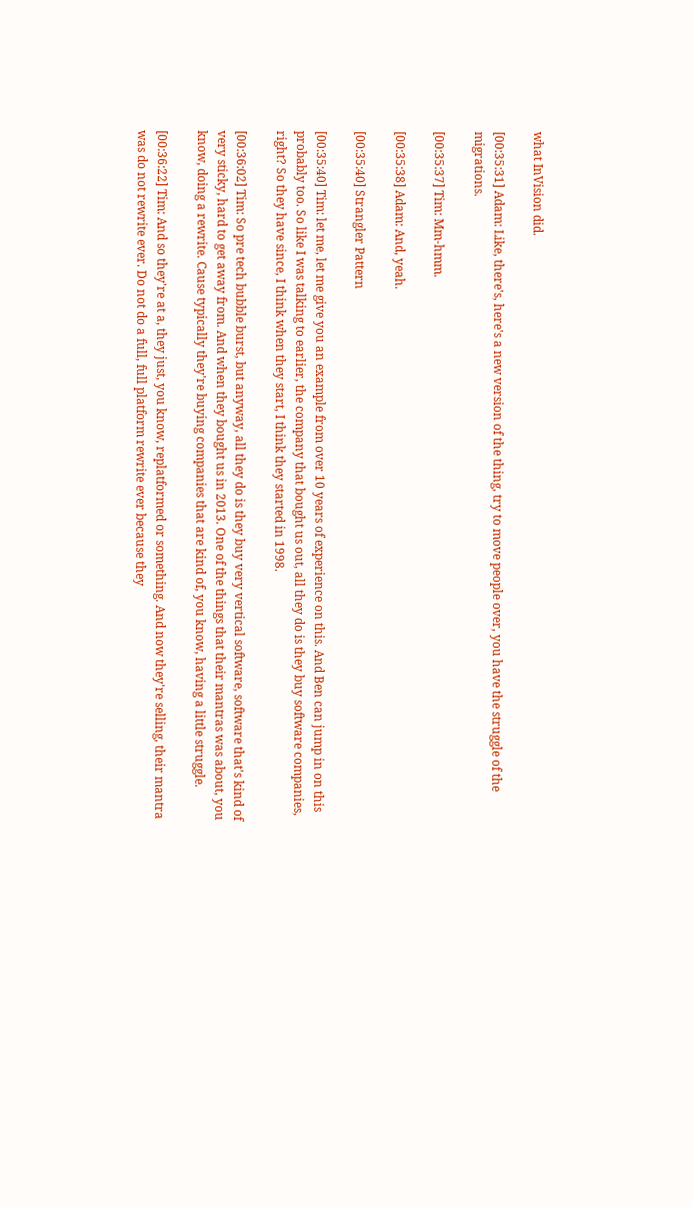what InVision did.

[00:35:31] Adam: Like, there's, here's a new version of the thing, try to move people over, you have the struggle of the migrations.

[00:35:37] Tim: Mm-hmm.

[00:35:38] Adam: And, yeah.

[00:35:40] Strangler Pattern

[00:35:40] Tim: let me, let me give you an example from over 10 years of experience on this. And Ben can jump in on this probably too. So like I was talking to earlier, the company that bought us out, all they do is they buy software companies, right? So they have since, I think when they start, I think they started in 1998.

[00:36:02] Tim: So pre tech bubble burst, but anyway, all they do is they buy very vertical software, software that's kind of very sticky, hard to get away from. And when they bought us in 2013. One of the things that their mantras was about, you know, doing a rewrite. Cause typically they're buying companies that are kind of, you know, having a little struggle.

[00:36:22] Tim: And so they're at a, they just, you know, replatformed or something. And now they're selling, their mantra was do not rewrite ever. Do not do a full, full platform rewrite ever because they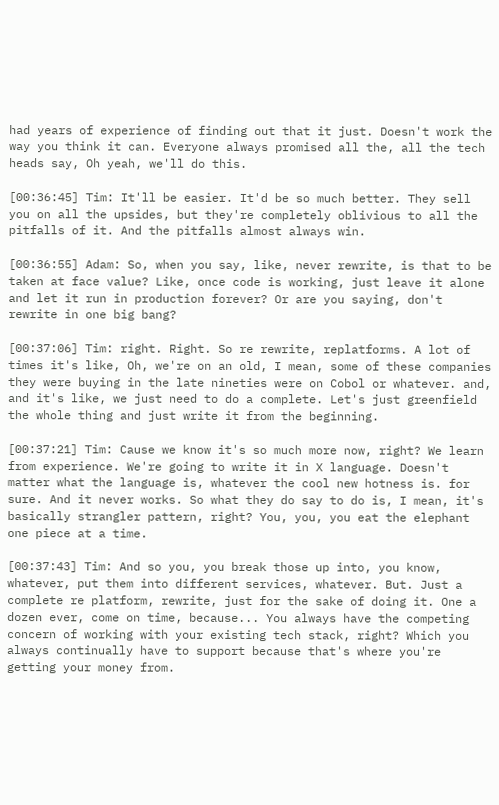had years of experience of finding out that it just. Doesn't work the way you think it can. Everyone always promised all the, all the tech heads say, Oh yeah, we'll do this.

[00:36:45] Tim: It'll be easier. It'd be so much better. They sell you on all the upsides, but they're completely oblivious to all the pitfalls of it. And the pitfalls almost always win.

[00:36:55] Adam: So, when you say, like, never rewrite, is that to be taken at face value? Like, once code is working, just leave it alone and let it run in production forever? Or are you saying, don't rewrite in one big bang?

[00:37:06] Tim: right. Right. So re rewrite, replatforms. A lot of times it's like, Oh, we're on an old, I mean, some of these companies they were buying in the late nineties were on Cobol or whatever. and, and it's like, we just need to do a complete. Let's just greenfield the whole thing and just write it from the beginning.

[00:37:21] Tim: Cause we know it's so much more now, right? We learn from experience. We're going to write it in X language. Doesn't matter what the language is, whatever the cool new hotness is. for sure. And it never works. So what they do say to do is, I mean, it's basically strangler pattern, right? You, you, you eat the elephant one piece at a time.

[00:37:43] Tim: And so you, you break those up into, you know, whatever, put them into different services, whatever. But. Just a complete re platform, rewrite, just for the sake of doing it. One a dozen ever, come on time, because... You always have the competing concern of working with your existing tech stack, right? Which you always continually have to support because that's where you're getting your money from.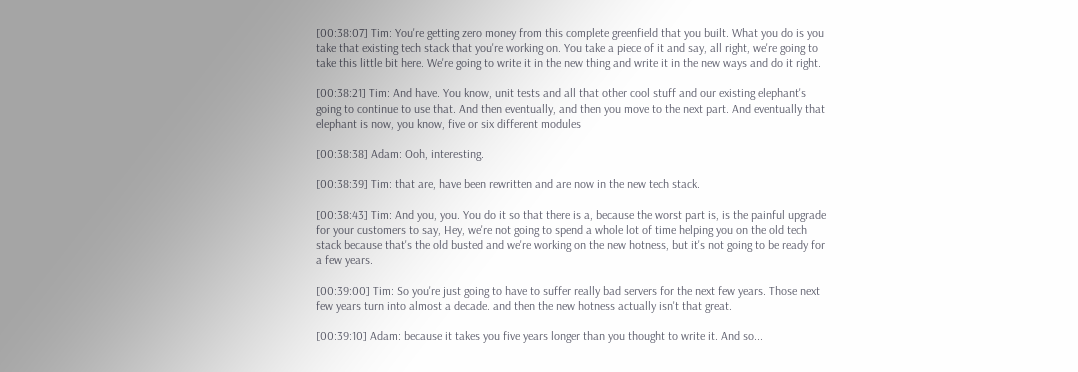[00:38:07] Tim: You're getting zero money from this complete greenfield that you built. What you do is you take that existing tech stack that you're working on. You take a piece of it and say, all right, we're going to take this little bit here. We're going to write it in the new thing and write it in the new ways and do it right.

[00:38:21] Tim: And have. You know, unit tests and all that other cool stuff and our existing elephant's going to continue to use that. And then eventually, and then you move to the next part. And eventually that elephant is now, you know, five or six different modules

[00:38:38] Adam: Ooh, interesting.

[00:38:39] Tim: that are, have been rewritten and are now in the new tech stack.

[00:38:43] Tim: And you, you. You do it so that there is a, because the worst part is, is the painful upgrade for your customers to say, Hey, we're not going to spend a whole lot of time helping you on the old tech stack because that's the old busted and we're working on the new hotness, but it's not going to be ready for a few years.

[00:39:00] Tim: So you're just going to have to suffer really bad servers for the next few years. Those next few years turn into almost a decade. and then the new hotness actually isn't that great.

[00:39:10] Adam: because it takes you five years longer than you thought to write it. And so...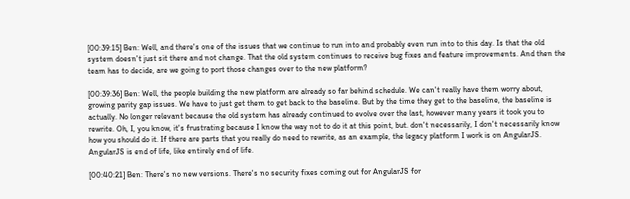[00:39:15] Ben: Well, and there's one of the issues that we continue to run into and probably even run into to this day. Is that the old system doesn't just sit there and not change. That the old system continues to receive bug fixes and feature improvements. And then the team has to decide, are we going to port those changes over to the new platform?

[00:39:36] Ben: Well, the people building the new platform are already so far behind schedule. We can't really have them worry about, growing parity gap issues. We have to just get them to get back to the baseline. But by the time they get to the baseline, the baseline is actually. No longer relevant because the old system has already continued to evolve over the last, however many years it took you to rewrite. Oh, I, you know, it's frustrating because I know the way not to do it at this point, but. don't necessarily, I don't necessarily know how you should do it. If there are parts that you really do need to rewrite, as an example, the legacy platform I work is on AngularJS. AngularJS is end of life, like entirely end of life.

[00:40:21] Ben: There's no new versions. There's no security fixes coming out for AngularJS for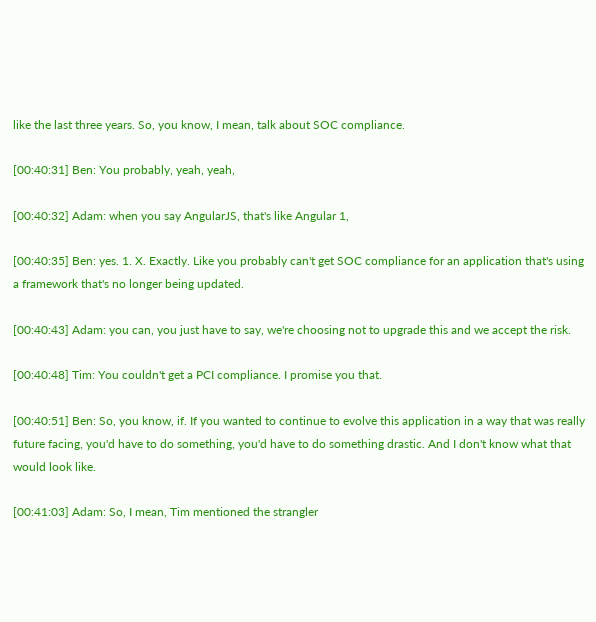like the last three years. So, you know, I mean, talk about SOC compliance.

[00:40:31] Ben: You probably, yeah, yeah,

[00:40:32] Adam: when you say AngularJS, that's like Angular 1,

[00:40:35] Ben: yes. 1. X. Exactly. Like you probably can't get SOC compliance for an application that's using a framework that's no longer being updated.

[00:40:43] Adam: you can, you just have to say, we're choosing not to upgrade this and we accept the risk.

[00:40:48] Tim: You couldn't get a PCI compliance. I promise you that.

[00:40:51] Ben: So, you know, if. If you wanted to continue to evolve this application in a way that was really future facing, you'd have to do something, you'd have to do something drastic. And I don't know what that would look like.

[00:41:03] Adam: So, I mean, Tim mentioned the strangler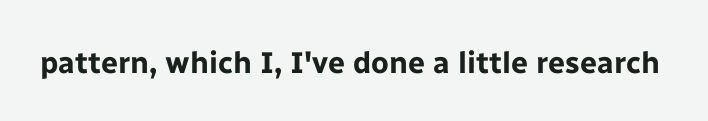pattern, which I, I've done a little research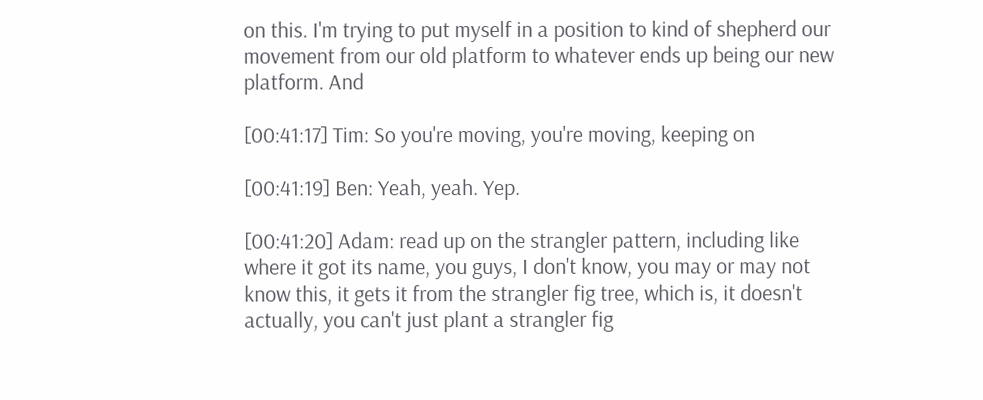on this. I'm trying to put myself in a position to kind of shepherd our movement from our old platform to whatever ends up being our new platform. And

[00:41:17] Tim: So you're moving, you're moving, keeping on

[00:41:19] Ben: Yeah, yeah. Yep.

[00:41:20] Adam: read up on the strangler pattern, including like where it got its name, you guys, I don't know, you may or may not know this, it gets it from the strangler fig tree, which is, it doesn't actually, you can't just plant a strangler fig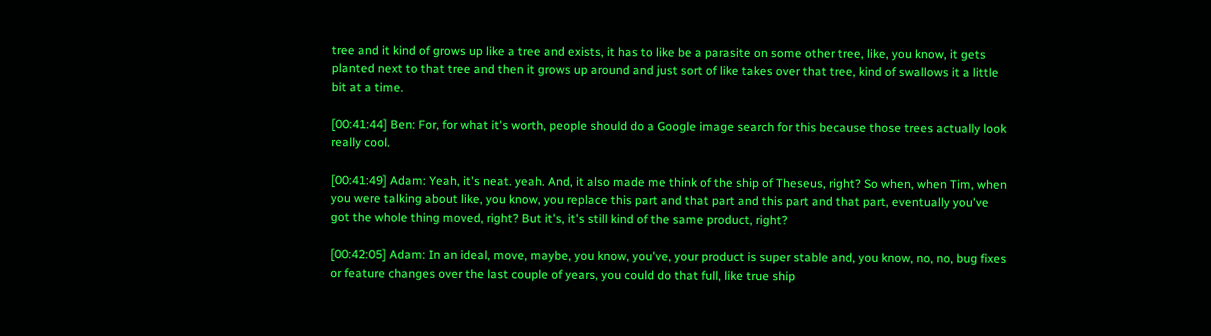tree and it kind of grows up like a tree and exists, it has to like be a parasite on some other tree, like, you know, it gets planted next to that tree and then it grows up around and just sort of like takes over that tree, kind of swallows it a little bit at a time.

[00:41:44] Ben: For, for what it's worth, people should do a Google image search for this because those trees actually look really cool.

[00:41:49] Adam: Yeah, it's neat. yeah. And, it also made me think of the ship of Theseus, right? So when, when Tim, when you were talking about like, you know, you replace this part and that part and this part and that part, eventually you've got the whole thing moved, right? But it's, it's still kind of the same product, right?

[00:42:05] Adam: In an ideal, move, maybe, you know, you've, your product is super stable and, you know, no, no, bug fixes or feature changes over the last couple of years, you could do that full, like true ship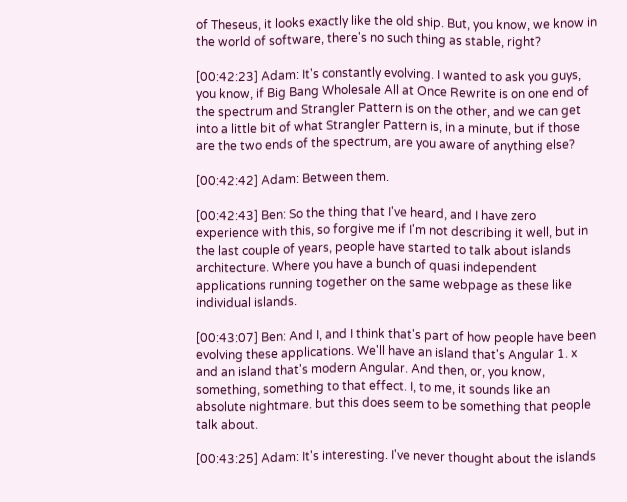of Theseus, it looks exactly like the old ship. But, you know, we know in the world of software, there's no such thing as stable, right?

[00:42:23] Adam: It's constantly evolving. I wanted to ask you guys, you know, if Big Bang Wholesale All at Once Rewrite is on one end of the spectrum and Strangler Pattern is on the other, and we can get into a little bit of what Strangler Pattern is, in a minute, but if those are the two ends of the spectrum, are you aware of anything else?

[00:42:42] Adam: Between them.

[00:42:43] Ben: So the thing that I've heard, and I have zero experience with this, so forgive me if I'm not describing it well, but in the last couple of years, people have started to talk about islands architecture. Where you have a bunch of quasi independent applications running together on the same webpage as these like individual islands.

[00:43:07] Ben: And I, and I think that's part of how people have been evolving these applications. We'll have an island that's Angular 1. x and an island that's modern Angular. And then, or, you know, something, something to that effect. I, to me, it sounds like an absolute nightmare. but this does seem to be something that people talk about.

[00:43:25] Adam: It's interesting. I've never thought about the islands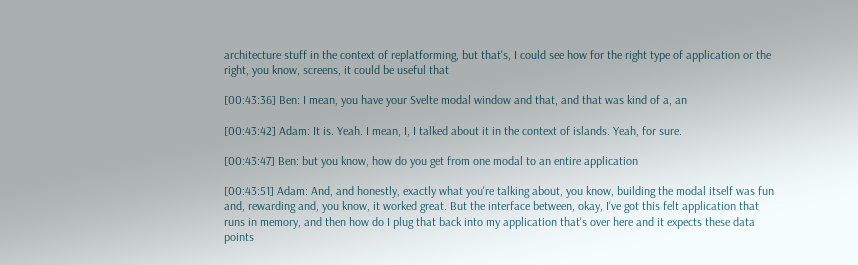architecture stuff in the context of replatforming, but that's, I could see how for the right type of application or the right, you know, screens, it could be useful that

[00:43:36] Ben: I mean, you have your Svelte modal window and that, and that was kind of a, an

[00:43:42] Adam: It is. Yeah. I mean, I, I talked about it in the context of islands. Yeah, for sure.

[00:43:47] Ben: but you know, how do you get from one modal to an entire application

[00:43:51] Adam: And, and honestly, exactly what you're talking about, you know, building the modal itself was fun and, rewarding and, you know, it worked great. But the interface between, okay, I've got this felt application that runs in memory, and then how do I plug that back into my application that's over here and it expects these data points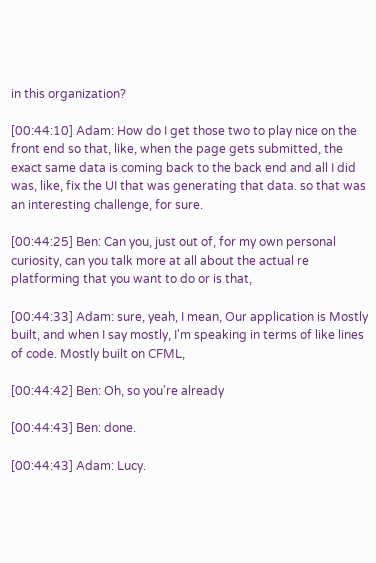in this organization?

[00:44:10] Adam: How do I get those two to play nice on the front end so that, like, when the page gets submitted, the exact same data is coming back to the back end and all I did was, like, fix the UI that was generating that data. so that was an interesting challenge, for sure.

[00:44:25] Ben: Can you, just out of, for my own personal curiosity, can you talk more at all about the actual re platforming that you want to do or is that,

[00:44:33] Adam: sure, yeah, I mean, Our application is Mostly built, and when I say mostly, I'm speaking in terms of like lines of code. Mostly built on CFML,

[00:44:42] Ben: Oh, so you're already

[00:44:43] Ben: done.

[00:44:43] Adam: Lucy.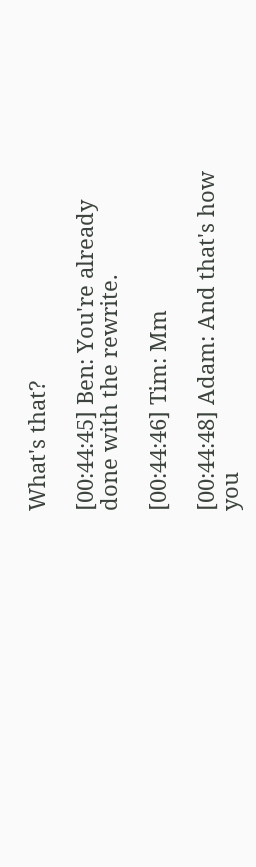What's that?

[00:44:45] Ben: You're already done with the rewrite.

[00:44:46] Tim: Mm

[00:44:48] Adam: And that's how you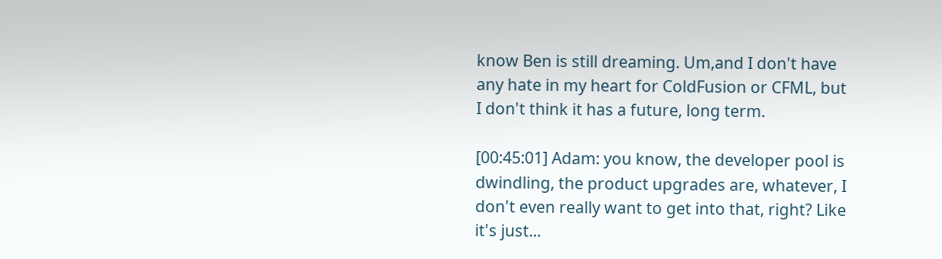know Ben is still dreaming. Um,and I don't have any hate in my heart for ColdFusion or CFML, but I don't think it has a future, long term.

[00:45:01] Adam: you know, the developer pool is dwindling, the product upgrades are, whatever, I don't even really want to get into that, right? Like it's just...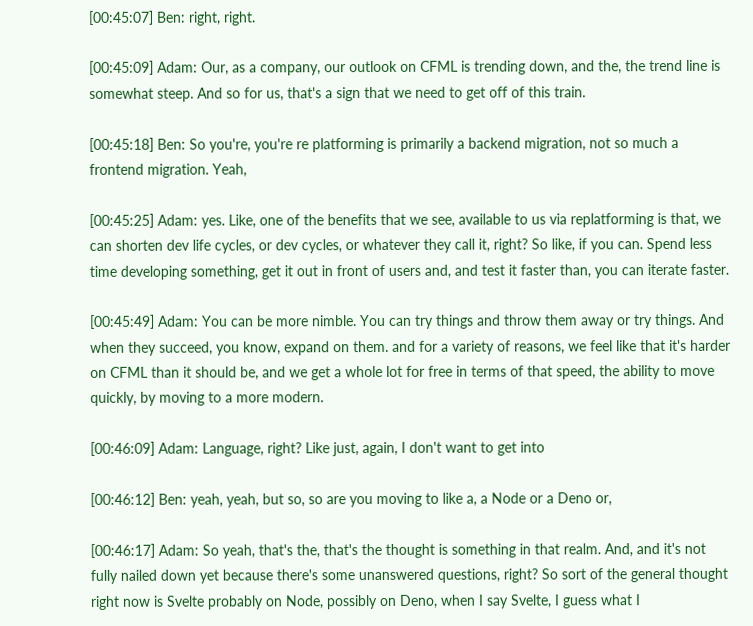[00:45:07] Ben: right, right.

[00:45:09] Adam: Our, as a company, our outlook on CFML is trending down, and the, the trend line is somewhat steep. And so for us, that's a sign that we need to get off of this train.

[00:45:18] Ben: So you're, you're re platforming is primarily a backend migration, not so much a frontend migration. Yeah,

[00:45:25] Adam: yes. Like, one of the benefits that we see, available to us via replatforming is that, we can shorten dev life cycles, or dev cycles, or whatever they call it, right? So like, if you can. Spend less time developing something, get it out in front of users and, and test it faster than, you can iterate faster.

[00:45:49] Adam: You can be more nimble. You can try things and throw them away or try things. And when they succeed, you know, expand on them. and for a variety of reasons, we feel like that it's harder on CFML than it should be, and we get a whole lot for free in terms of that speed, the ability to move quickly, by moving to a more modern.

[00:46:09] Adam: Language, right? Like just, again, I don't want to get into

[00:46:12] Ben: yeah, yeah, but so, so are you moving to like a, a Node or a Deno or,

[00:46:17] Adam: So yeah, that's the, that's the thought is something in that realm. And, and it's not fully nailed down yet because there's some unanswered questions, right? So sort of the general thought right now is Svelte probably on Node, possibly on Deno, when I say Svelte, I guess what I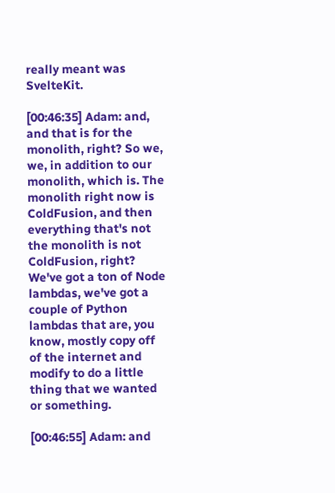really meant was SvelteKit.

[00:46:35] Adam: and, and that is for the monolith, right? So we, we, in addition to our monolith, which is. The monolith right now is ColdFusion, and then everything that's not the monolith is not ColdFusion, right? We've got a ton of Node lambdas, we've got a couple of Python lambdas that are, you know, mostly copy off of the internet and modify to do a little thing that we wanted or something.

[00:46:55] Adam: and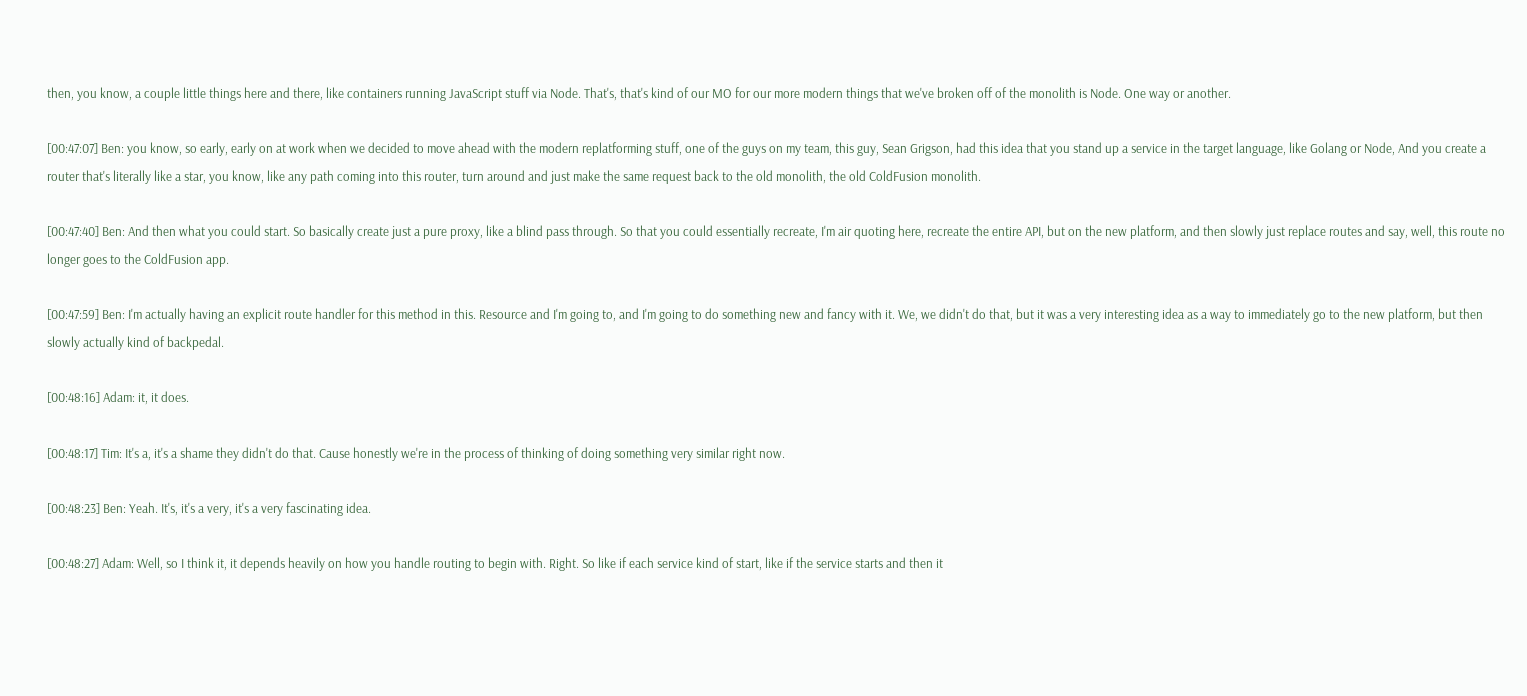then, you know, a couple little things here and there, like containers running JavaScript stuff via Node. That's, that's kind of our MO for our more modern things that we've broken off of the monolith is Node. One way or another.

[00:47:07] Ben: you know, so early, early on at work when we decided to move ahead with the modern replatforming stuff, one of the guys on my team, this guy, Sean Grigson, had this idea that you stand up a service in the target language, like Golang or Node, And you create a router that's literally like a star, you know, like any path coming into this router, turn around and just make the same request back to the old monolith, the old ColdFusion monolith.

[00:47:40] Ben: And then what you could start. So basically create just a pure proxy, like a blind pass through. So that you could essentially recreate, I'm air quoting here, recreate the entire API, but on the new platform, and then slowly just replace routes and say, well, this route no longer goes to the ColdFusion app.

[00:47:59] Ben: I'm actually having an explicit route handler for this method in this. Resource and I'm going to, and I'm going to do something new and fancy with it. We, we didn't do that, but it was a very interesting idea as a way to immediately go to the new platform, but then slowly actually kind of backpedal.

[00:48:16] Adam: it, it does.

[00:48:17] Tim: It's a, it's a shame they didn't do that. Cause honestly we're in the process of thinking of doing something very similar right now.

[00:48:23] Ben: Yeah. It's, it's a very, it's a very fascinating idea.

[00:48:27] Adam: Well, so I think it, it depends heavily on how you handle routing to begin with. Right. So like if each service kind of start, like if the service starts and then it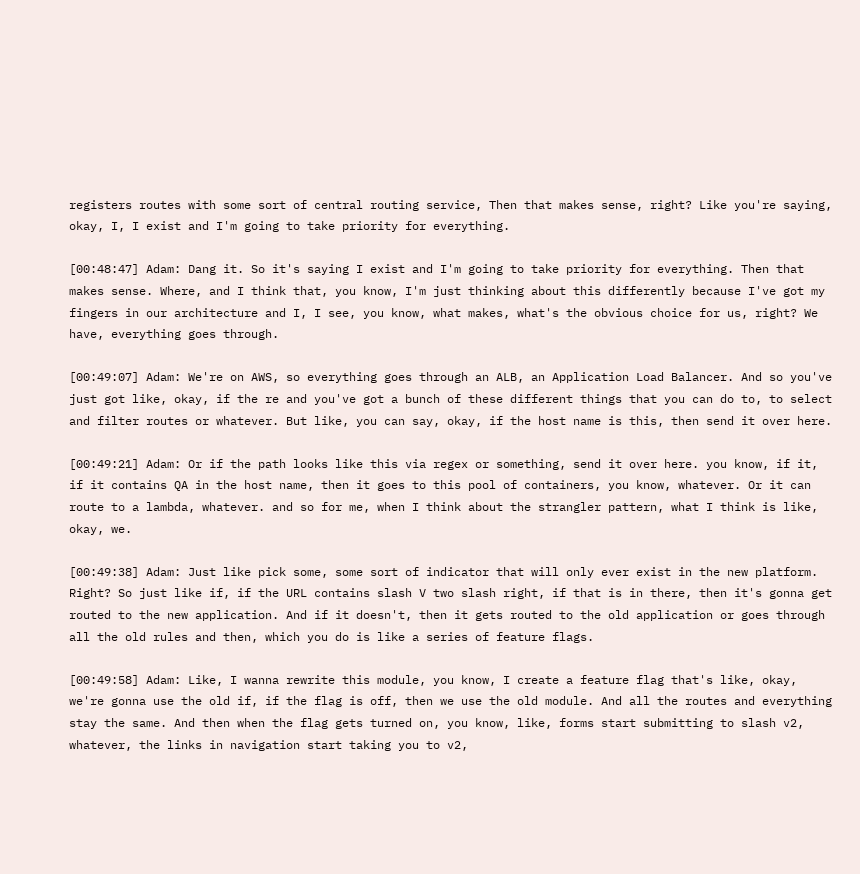registers routes with some sort of central routing service, Then that makes sense, right? Like you're saying, okay, I, I exist and I'm going to take priority for everything.

[00:48:47] Adam: Dang it. So it's saying I exist and I'm going to take priority for everything. Then that makes sense. Where, and I think that, you know, I'm just thinking about this differently because I've got my fingers in our architecture and I, I see, you know, what makes, what's the obvious choice for us, right? We have, everything goes through.

[00:49:07] Adam: We're on AWS, so everything goes through an ALB, an Application Load Balancer. And so you've just got like, okay, if the re and you've got a bunch of these different things that you can do to, to select and filter routes or whatever. But like, you can say, okay, if the host name is this, then send it over here.

[00:49:21] Adam: Or if the path looks like this via regex or something, send it over here. you know, if it, if it contains QA in the host name, then it goes to this pool of containers, you know, whatever. Or it can route to a lambda, whatever. and so for me, when I think about the strangler pattern, what I think is like, okay, we.

[00:49:38] Adam: Just like pick some, some sort of indicator that will only ever exist in the new platform. Right? So just like if, if the URL contains slash V two slash right, if that is in there, then it's gonna get routed to the new application. And if it doesn't, then it gets routed to the old application or goes through all the old rules and then, which you do is like a series of feature flags.

[00:49:58] Adam: Like, I wanna rewrite this module, you know, I create a feature flag that's like, okay, we're gonna use the old if, if the flag is off, then we use the old module. And all the routes and everything stay the same. And then when the flag gets turned on, you know, like, forms start submitting to slash v2, whatever, the links in navigation start taking you to v2,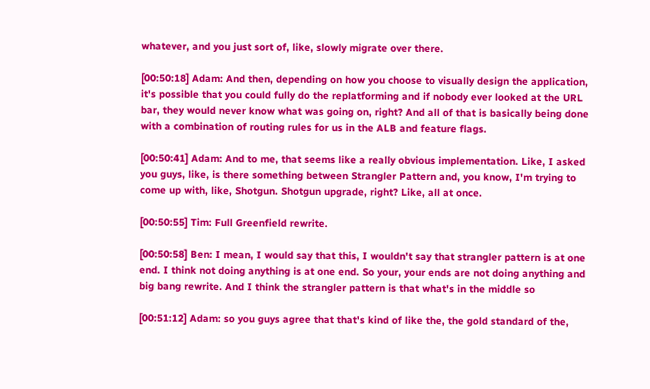whatever, and you just sort of, like, slowly migrate over there.

[00:50:18] Adam: And then, depending on how you choose to visually design the application, it's possible that you could fully do the replatforming and if nobody ever looked at the URL bar, they would never know what was going on, right? And all of that is basically being done with a combination of routing rules for us in the ALB and feature flags.

[00:50:41] Adam: And to me, that seems like a really obvious implementation. Like, I asked you guys, like, is there something between Strangler Pattern and, you know, I'm trying to come up with, like, Shotgun. Shotgun upgrade, right? Like, all at once.

[00:50:55] Tim: Full Greenfield rewrite.

[00:50:58] Ben: I mean, I would say that this, I wouldn't say that strangler pattern is at one end. I think not doing anything is at one end. So your, your ends are not doing anything and big bang rewrite. And I think the strangler pattern is that what's in the middle so

[00:51:12] Adam: so you guys agree that that's kind of like the, the gold standard of the,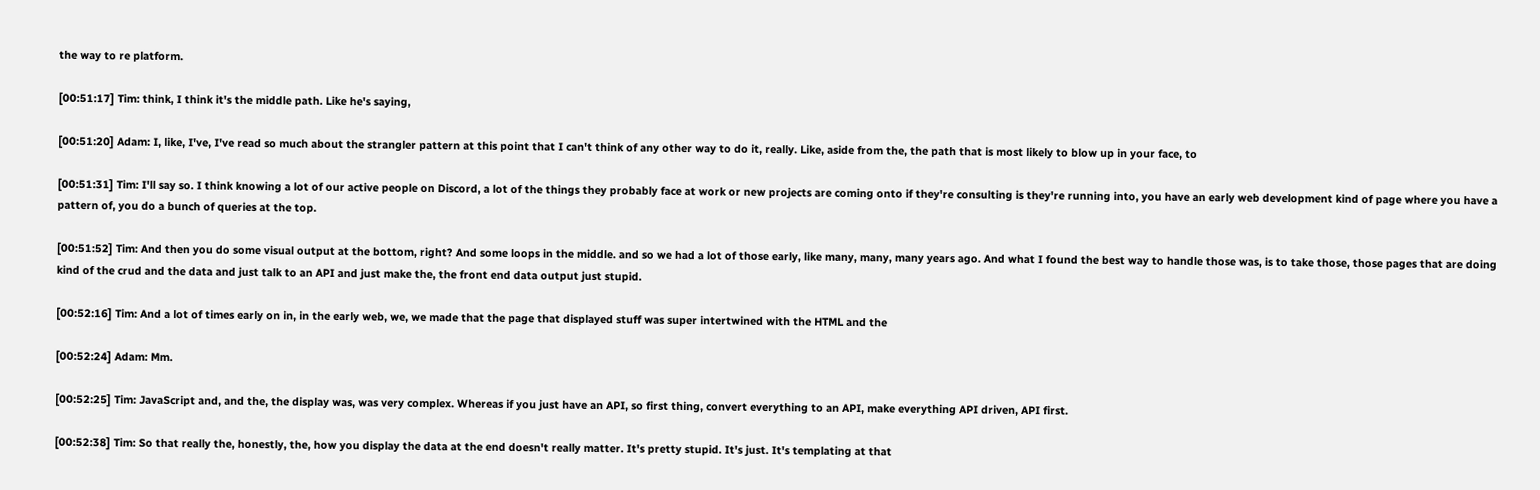the way to re platform.

[00:51:17] Tim: think, I think it's the middle path. Like he's saying,

[00:51:20] Adam: I, like, I've, I've read so much about the strangler pattern at this point that I can't think of any other way to do it, really. Like, aside from the, the path that is most likely to blow up in your face, to

[00:51:31] Tim: I'll say so. I think knowing a lot of our active people on Discord, a lot of the things they probably face at work or new projects are coming onto if they're consulting is they're running into, you have an early web development kind of page where you have a pattern of, you do a bunch of queries at the top.

[00:51:52] Tim: And then you do some visual output at the bottom, right? And some loops in the middle. and so we had a lot of those early, like many, many, many years ago. And what I found the best way to handle those was, is to take those, those pages that are doing kind of the crud and the data and just talk to an API and just make the, the front end data output just stupid.

[00:52:16] Tim: And a lot of times early on in, in the early web, we, we made that the page that displayed stuff was super intertwined with the HTML and the

[00:52:24] Adam: Mm.

[00:52:25] Tim: JavaScript and, and the, the display was, was very complex. Whereas if you just have an API, so first thing, convert everything to an API, make everything API driven, API first.

[00:52:38] Tim: So that really the, honestly, the, how you display the data at the end doesn't really matter. It's pretty stupid. It's just. It's templating at that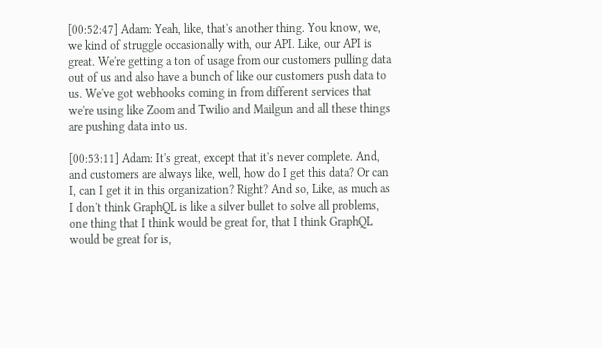[00:52:47] Adam: Yeah, like, that's another thing. You know, we, we kind of struggle occasionally with, our API. Like, our API is great. We're getting a ton of usage from our customers pulling data out of us and also have a bunch of like our customers push data to us. We've got webhooks coming in from different services that we're using like Zoom and Twilio and Mailgun and all these things are pushing data into us.

[00:53:11] Adam: It's great, except that it's never complete. And, and customers are always like, well, how do I get this data? Or can I, can I get it in this organization? Right? And so, Like, as much as I don't think GraphQL is like a silver bullet to solve all problems, one thing that I think would be great for, that I think GraphQL would be great for is,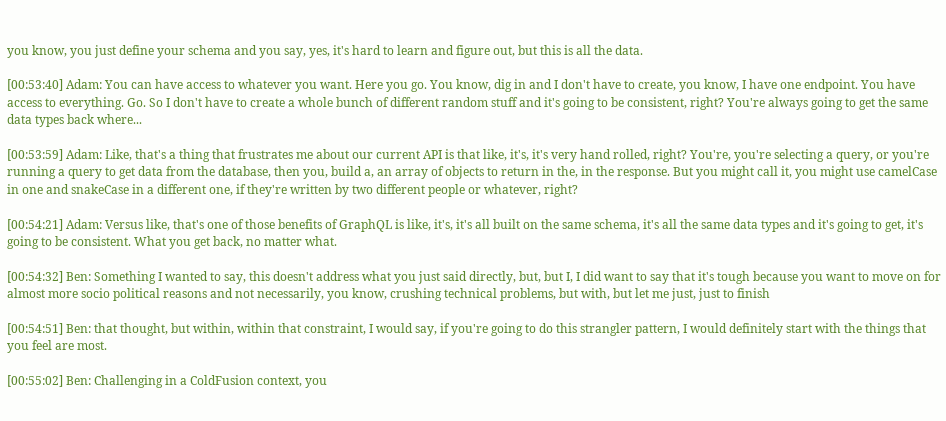you know, you just define your schema and you say, yes, it's hard to learn and figure out, but this is all the data.

[00:53:40] Adam: You can have access to whatever you want. Here you go. You know, dig in and I don't have to create, you know, I have one endpoint. You have access to everything. Go. So I don't have to create a whole bunch of different random stuff and it's going to be consistent, right? You're always going to get the same data types back where...

[00:53:59] Adam: Like, that's a thing that frustrates me about our current API is that like, it's, it's very hand rolled, right? You're, you're selecting a query, or you're running a query to get data from the database, then you, build a, an array of objects to return in the, in the response. But you might call it, you might use camelCase in one and snakeCase in a different one, if they're written by two different people or whatever, right?

[00:54:21] Adam: Versus like, that's one of those benefits of GraphQL is like, it's, it's all built on the same schema, it's all the same data types and it's going to get, it's going to be consistent. What you get back, no matter what.

[00:54:32] Ben: Something I wanted to say, this doesn't address what you just said directly, but, but I, I did want to say that it's tough because you want to move on for almost more socio political reasons and not necessarily, you know, crushing technical problems, but with, but let me just, just to finish

[00:54:51] Ben: that thought, but within, within that constraint, I would say, if you're going to do this strangler pattern, I would definitely start with the things that you feel are most.

[00:55:02] Ben: Challenging in a ColdFusion context, you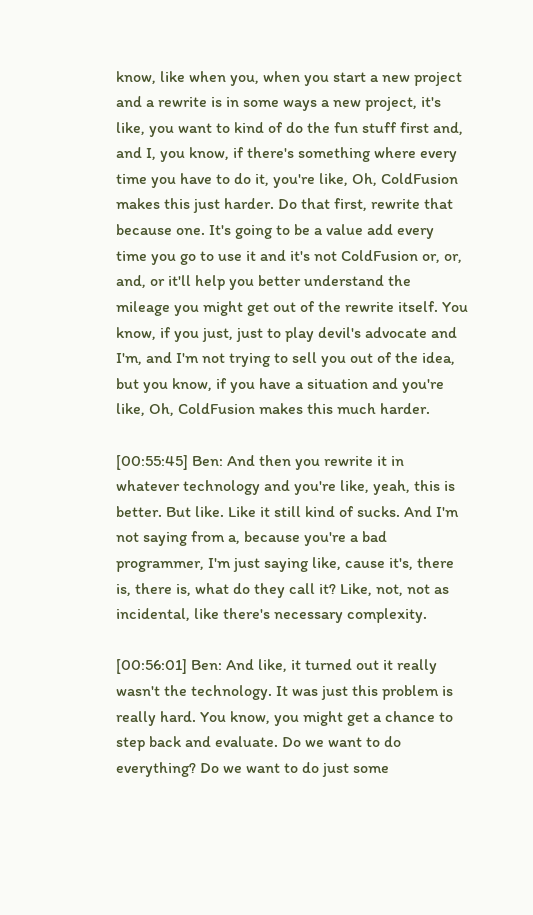know, like when you, when you start a new project and a rewrite is in some ways a new project, it's like, you want to kind of do the fun stuff first and, and I, you know, if there's something where every time you have to do it, you're like, Oh, ColdFusion makes this just harder. Do that first, rewrite that because one. It's going to be a value add every time you go to use it and it's not ColdFusion or, or, and, or it'll help you better understand the mileage you might get out of the rewrite itself. You know, if you just, just to play devil's advocate and I'm, and I'm not trying to sell you out of the idea, but you know, if you have a situation and you're like, Oh, ColdFusion makes this much harder.

[00:55:45] Ben: And then you rewrite it in whatever technology and you're like, yeah, this is better. But like. Like it still kind of sucks. And I'm not saying from a, because you're a bad programmer, I'm just saying like, cause it's, there is, there is, what do they call it? Like, not, not as incidental, like there's necessary complexity.

[00:56:01] Ben: And like, it turned out it really wasn't the technology. It was just this problem is really hard. You know, you might get a chance to step back and evaluate. Do we want to do everything? Do we want to do just some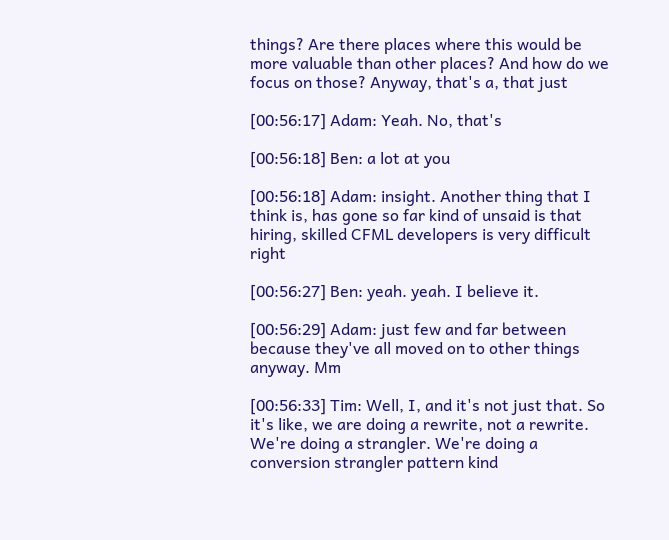things? Are there places where this would be more valuable than other places? And how do we focus on those? Anyway, that's a, that just

[00:56:17] Adam: Yeah. No, that's

[00:56:18] Ben: a lot at you

[00:56:18] Adam: insight. Another thing that I think is, has gone so far kind of unsaid is that hiring, skilled CFML developers is very difficult right

[00:56:27] Ben: yeah. yeah. I believe it.

[00:56:29] Adam: just few and far between because they've all moved on to other things anyway. Mm

[00:56:33] Tim: Well, I, and it's not just that. So it's like, we are doing a rewrite, not a rewrite. We're doing a strangler. We're doing a conversion strangler pattern kind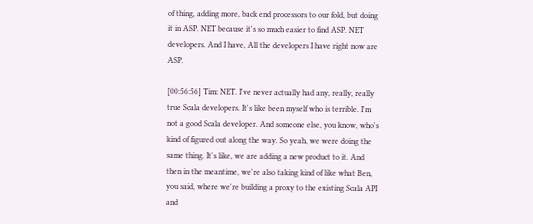of thing, adding more, back end processors to our fold, but doing it in ASP. NET because it's so much easier to find ASP. NET developers. And I have, All the developers I have right now are ASP.

[00:56:56] Tim: NET. I've never actually had any, really, really true Scala developers. It's like been myself who is terrible. I'm not a good Scala developer. And someone else, you know, who's kind of figured out along the way. So yeah, we were doing the same thing. It's like, we are adding a new product to it. And then in the meantime, we're also taking kind of like what Ben, you said, where we're building a proxy to the existing Scala API and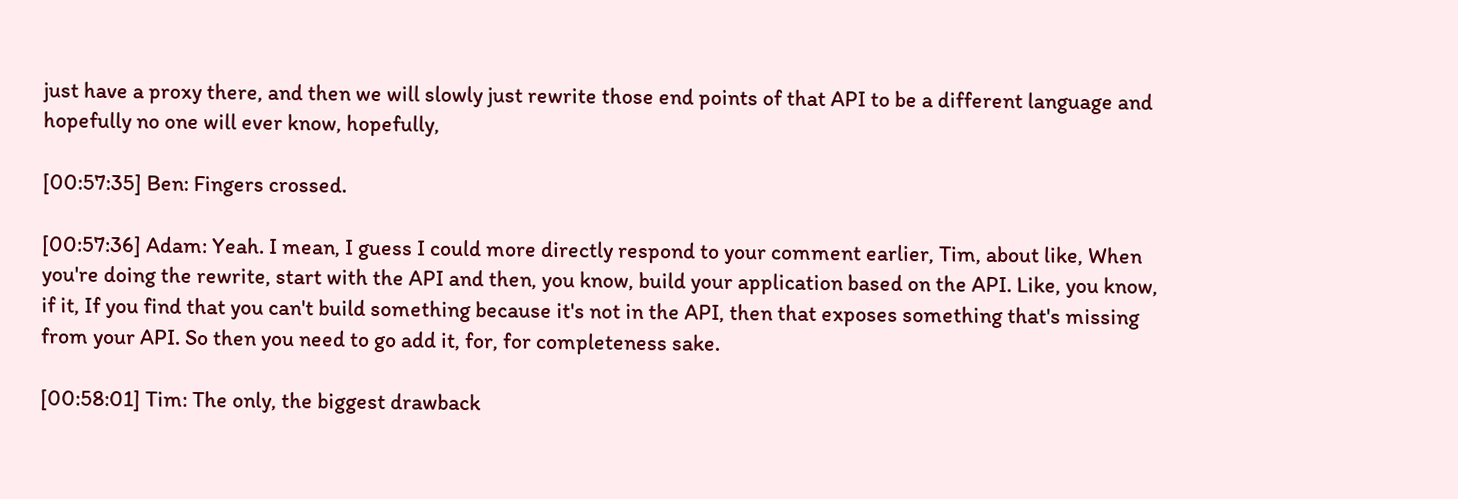just have a proxy there, and then we will slowly just rewrite those end points of that API to be a different language and hopefully no one will ever know, hopefully,

[00:57:35] Ben: Fingers crossed.

[00:57:36] Adam: Yeah. I mean, I guess I could more directly respond to your comment earlier, Tim, about like, When you're doing the rewrite, start with the API and then, you know, build your application based on the API. Like, you know, if it, If you find that you can't build something because it's not in the API, then that exposes something that's missing from your API. So then you need to go add it, for, for completeness sake.

[00:58:01] Tim: The only, the biggest drawback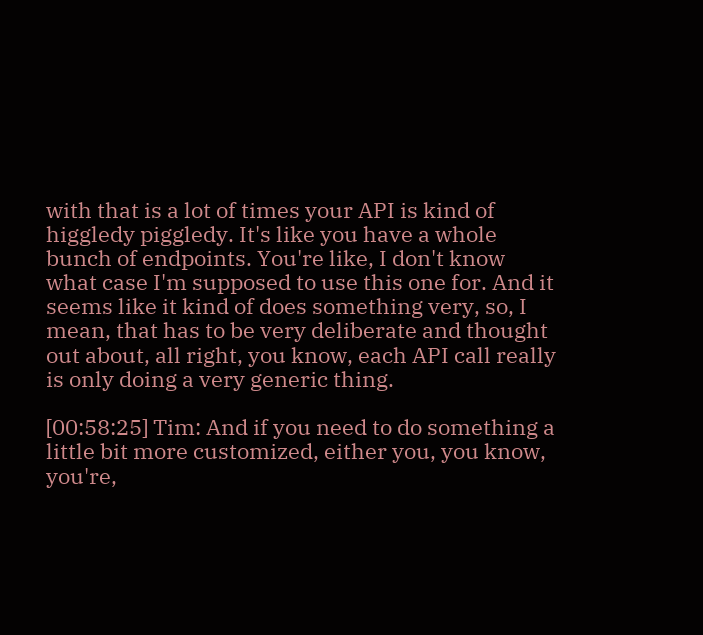with that is a lot of times your API is kind of higgledy piggledy. It's like you have a whole bunch of endpoints. You're like, I don't know what case I'm supposed to use this one for. And it seems like it kind of does something very, so, I mean, that has to be very deliberate and thought out about, all right, you know, each API call really is only doing a very generic thing.

[00:58:25] Tim: And if you need to do something a little bit more customized, either you, you know, you're,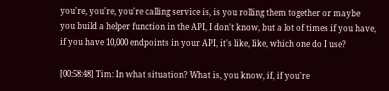you're, you're, you're calling service is, is you rolling them together or maybe you build a helper function in the API, I don't know, but a lot of times if you have, if you have 10,000 endpoints in your API, it's like, like, which one do I use?

[00:58:48] Tim: In what situation? What is, you know, if, if you're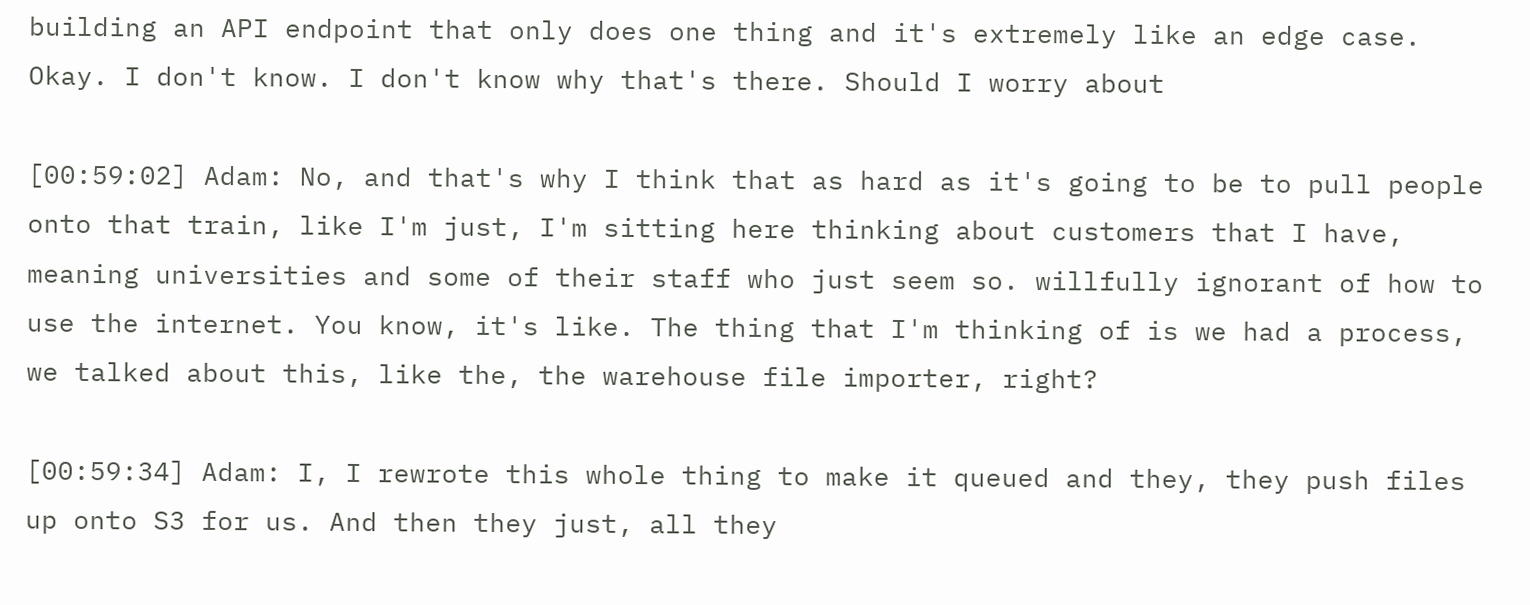building an API endpoint that only does one thing and it's extremely like an edge case. Okay. I don't know. I don't know why that's there. Should I worry about

[00:59:02] Adam: No, and that's why I think that as hard as it's going to be to pull people onto that train, like I'm just, I'm sitting here thinking about customers that I have, meaning universities and some of their staff who just seem so. willfully ignorant of how to use the internet. You know, it's like. The thing that I'm thinking of is we had a process, we talked about this, like the, the warehouse file importer, right?

[00:59:34] Adam: I, I rewrote this whole thing to make it queued and they, they push files up onto S3 for us. And then they just, all they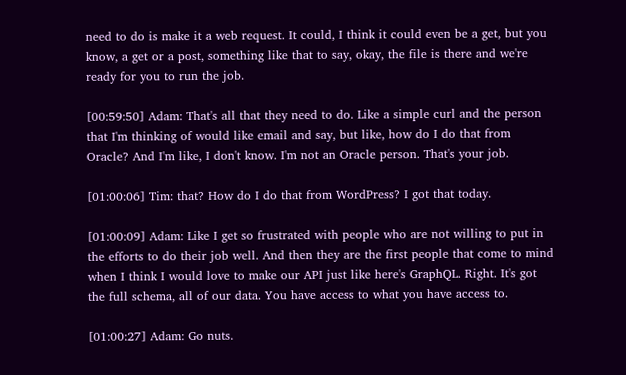need to do is make it a web request. It could, I think it could even be a get, but you know, a get or a post, something like that to say, okay, the file is there and we're ready for you to run the job.

[00:59:50] Adam: That's all that they need to do. Like a simple curl and the person that I'm thinking of would like email and say, but like, how do I do that from Oracle? And I'm like, I don't know. I'm not an Oracle person. That's your job.

[01:00:06] Tim: that? How do I do that from WordPress? I got that today.

[01:00:09] Adam: Like I get so frustrated with people who are not willing to put in the efforts to do their job well. And then they are the first people that come to mind when I think I would love to make our API just like here's GraphQL. Right. It's got the full schema, all of our data. You have access to what you have access to.

[01:00:27] Adam: Go nuts.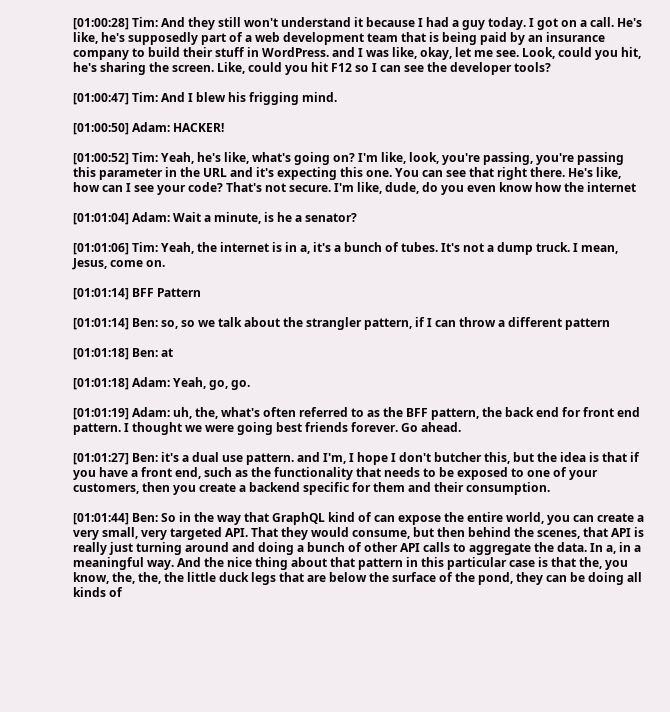[01:00:28] Tim: And they still won't understand it because I had a guy today. I got on a call. He's like, he's supposedly part of a web development team that is being paid by an insurance company to build their stuff in WordPress. and I was like, okay, let me see. Look, could you hit, he's sharing the screen. Like, could you hit F12 so I can see the developer tools?

[01:00:47] Tim: And I blew his frigging mind.

[01:00:50] Adam: HACKER!

[01:00:52] Tim: Yeah, he's like, what's going on? I'm like, look, you're passing, you're passing this parameter in the URL and it's expecting this one. You can see that right there. He's like, how can I see your code? That's not secure. I'm like, dude, do you even know how the internet

[01:01:04] Adam: Wait a minute, is he a senator?

[01:01:06] Tim: Yeah, the internet is in a, it's a bunch of tubes. It's not a dump truck. I mean, Jesus, come on.

[01:01:14] BFF Pattern

[01:01:14] Ben: so, so we talk about the strangler pattern, if I can throw a different pattern

[01:01:18] Ben: at

[01:01:18] Adam: Yeah, go, go.

[01:01:19] Adam: uh, the, what's often referred to as the BFF pattern, the back end for front end pattern. I thought we were going best friends forever. Go ahead.

[01:01:27] Ben: it's a dual use pattern. and I'm, I hope I don't butcher this, but the idea is that if you have a front end, such as the functionality that needs to be exposed to one of your customers, then you create a backend specific for them and their consumption.

[01:01:44] Ben: So in the way that GraphQL kind of can expose the entire world, you can create a very small, very targeted API. That they would consume, but then behind the scenes, that API is really just turning around and doing a bunch of other API calls to aggregate the data. In a, in a meaningful way. And the nice thing about that pattern in this particular case is that the, you know, the, the, the little duck legs that are below the surface of the pond, they can be doing all kinds of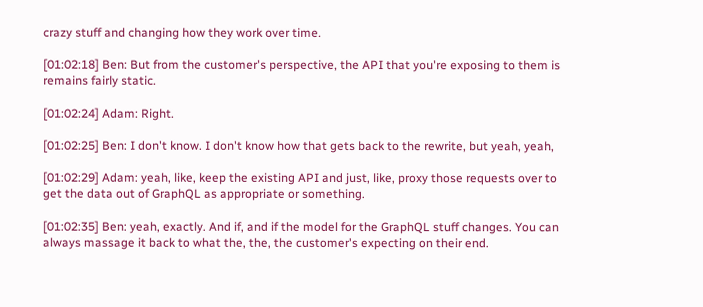crazy stuff and changing how they work over time.

[01:02:18] Ben: But from the customer's perspective, the API that you're exposing to them is remains fairly static.

[01:02:24] Adam: Right.

[01:02:25] Ben: I don't know. I don't know how that gets back to the rewrite, but yeah, yeah,

[01:02:29] Adam: yeah, like, keep the existing API and just, like, proxy those requests over to get the data out of GraphQL as appropriate or something.

[01:02:35] Ben: yeah, exactly. And if, and if the model for the GraphQL stuff changes. You can always massage it back to what the, the, the customer's expecting on their end.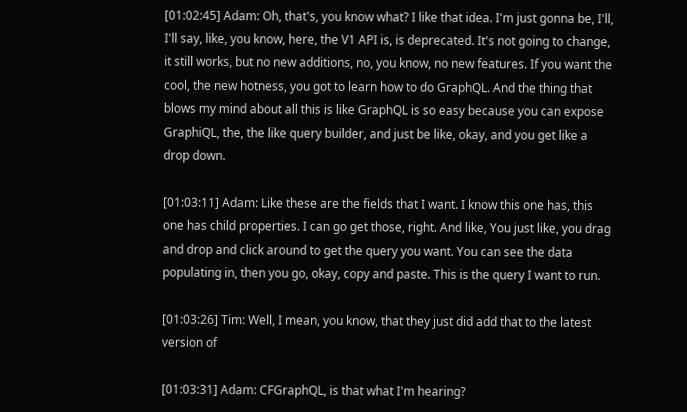[01:02:45] Adam: Oh, that's, you know what? I like that idea. I'm just gonna be, I'll, I'll say, like, you know, here, the V1 API is, is deprecated. It's not going to change, it still works, but no new additions, no, you know, no new features. If you want the cool, the new hotness, you got to learn how to do GraphQL. And the thing that blows my mind about all this is like GraphQL is so easy because you can expose GraphiQL, the, the like query builder, and just be like, okay, and you get like a drop down.

[01:03:11] Adam: Like these are the fields that I want. I know this one has, this one has child properties. I can go get those, right. And like, You just like, you drag and drop and click around to get the query you want. You can see the data populating in, then you go, okay, copy and paste. This is the query I want to run.

[01:03:26] Tim: Well, I mean, you know, that they just did add that to the latest version of

[01:03:31] Adam: CFGraphQL, is that what I'm hearing?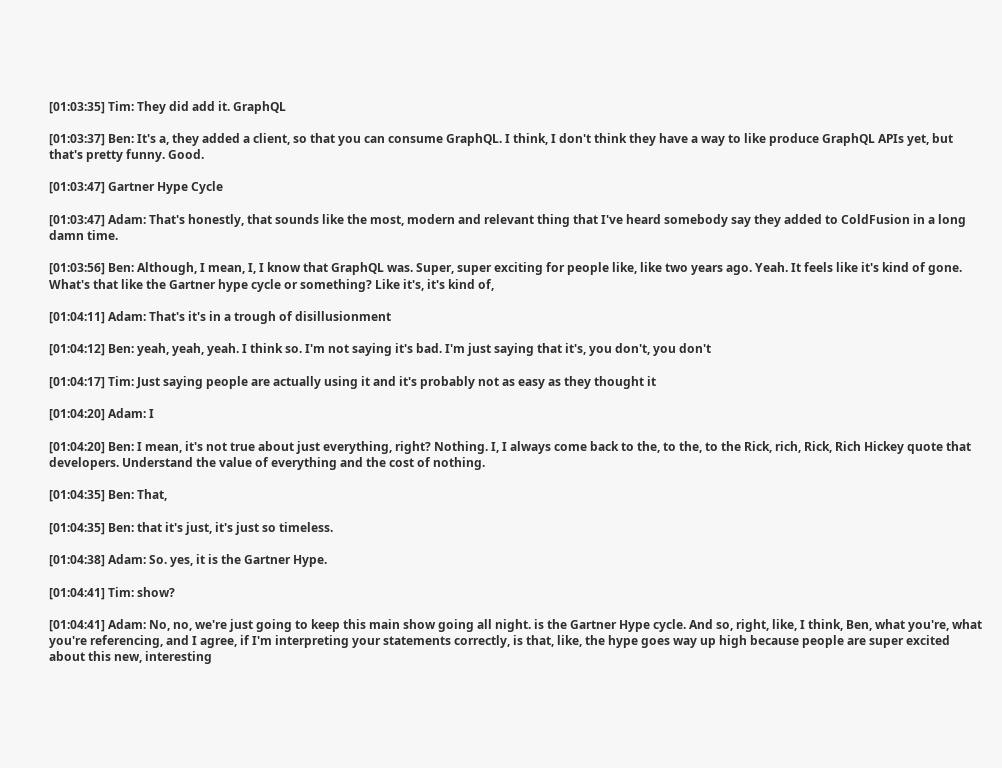[01:03:35] Tim: They did add it. GraphQL

[01:03:37] Ben: It's a, they added a client, so that you can consume GraphQL. I think, I don't think they have a way to like produce GraphQL APIs yet, but that's pretty funny. Good.

[01:03:47] Gartner Hype Cycle

[01:03:47] Adam: That's honestly, that sounds like the most, modern and relevant thing that I've heard somebody say they added to ColdFusion in a long damn time.

[01:03:56] Ben: Although, I mean, I, I know that GraphQL was. Super, super exciting for people like, like two years ago. Yeah. It feels like it's kind of gone. What's that like the Gartner hype cycle or something? Like it's, it's kind of,

[01:04:11] Adam: That's it's in a trough of disillusionment

[01:04:12] Ben: yeah, yeah, yeah. I think so. I'm not saying it's bad. I'm just saying that it's, you don't, you don't

[01:04:17] Tim: Just saying people are actually using it and it's probably not as easy as they thought it

[01:04:20] Adam: I

[01:04:20] Ben: I mean, it's not true about just everything, right? Nothing. I, I always come back to the, to the, to the Rick, rich, Rick, Rich Hickey quote that developers. Understand the value of everything and the cost of nothing.

[01:04:35] Ben: That,

[01:04:35] Ben: that it's just, it's just so timeless.

[01:04:38] Adam: So. yes, it is the Gartner Hype.

[01:04:41] Tim: show?

[01:04:41] Adam: No, no, we're just going to keep this main show going all night. is the Gartner Hype cycle. And so, right, like, I think, Ben, what you're, what you're referencing, and I agree, if I'm interpreting your statements correctly, is that, like, the hype goes way up high because people are super excited about this new, interesting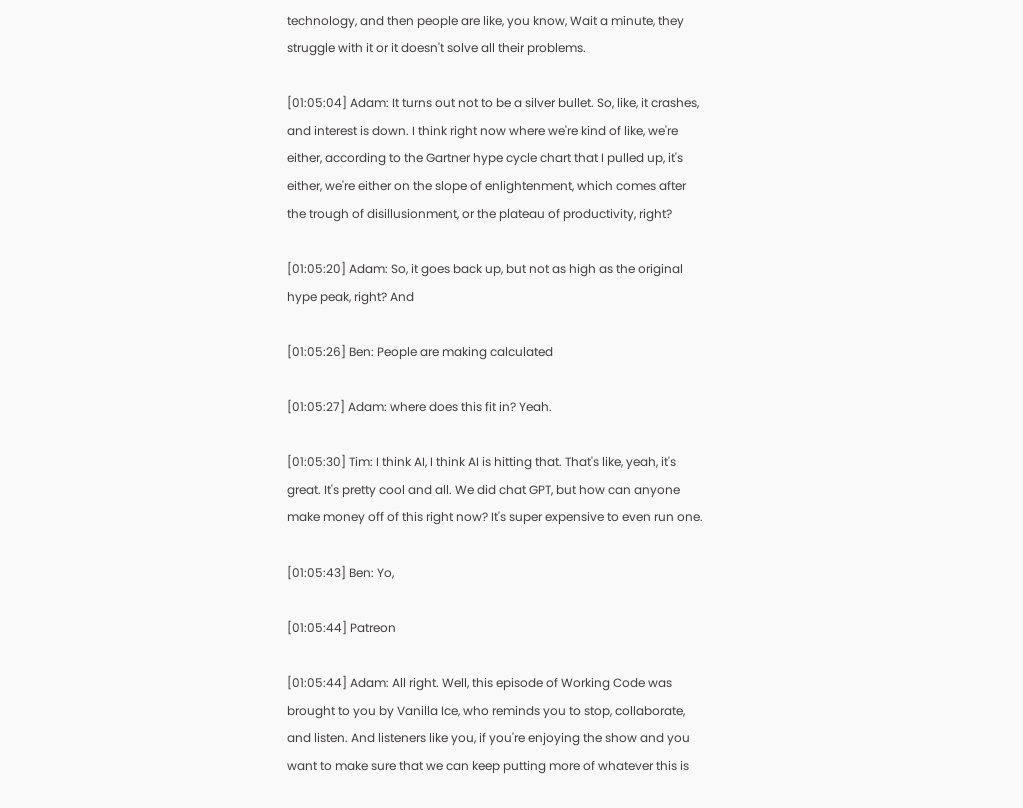technology, and then people are like, you know, Wait a minute, they struggle with it or it doesn't solve all their problems.

[01:05:04] Adam: It turns out not to be a silver bullet. So, like, it crashes, and interest is down. I think right now where we're kind of like, we're either, according to the Gartner hype cycle chart that I pulled up, it's either, we're either on the slope of enlightenment, which comes after the trough of disillusionment, or the plateau of productivity, right?

[01:05:20] Adam: So, it goes back up, but not as high as the original hype peak, right? And

[01:05:26] Ben: People are making calculated

[01:05:27] Adam: where does this fit in? Yeah.

[01:05:30] Tim: I think AI, I think AI is hitting that. That's like, yeah, it's great. It's pretty cool and all. We did chat GPT, but how can anyone make money off of this right now? It's super expensive to even run one.

[01:05:43] Ben: Yo,

[01:05:44] Patreon

[01:05:44] Adam: All right. Well, this episode of Working Code was brought to you by Vanilla Ice, who reminds you to stop, collaborate, and listen. And listeners like you, if you're enjoying the show and you want to make sure that we can keep putting more of whatever this is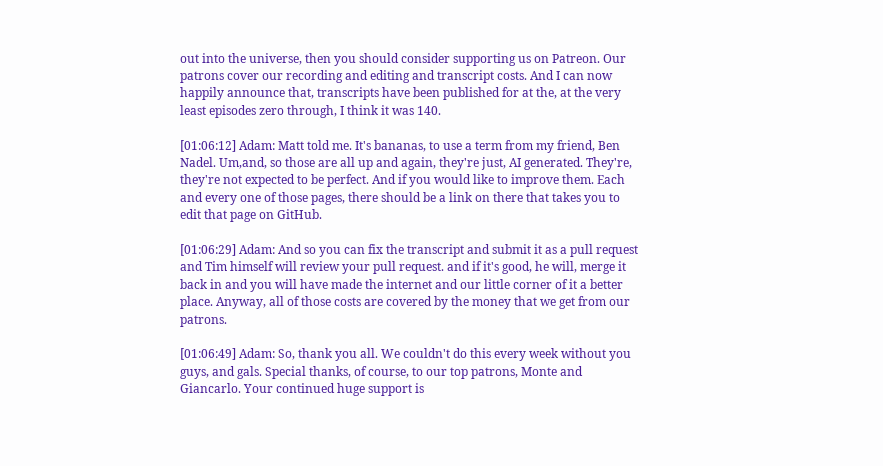out into the universe, then you should consider supporting us on Patreon. Our patrons cover our recording and editing and transcript costs. And I can now happily announce that, transcripts have been published for at the, at the very least episodes zero through, I think it was 140.

[01:06:12] Adam: Matt told me. It's bananas, to use a term from my friend, Ben Nadel. Um,and, so those are all up and again, they're just, AI generated. They're, they're not expected to be perfect. And if you would like to improve them. Each and every one of those pages, there should be a link on there that takes you to edit that page on GitHub.

[01:06:29] Adam: And so you can fix the transcript and submit it as a pull request and Tim himself will review your pull request. and if it's good, he will, merge it back in and you will have made the internet and our little corner of it a better place. Anyway, all of those costs are covered by the money that we get from our patrons.

[01:06:49] Adam: So, thank you all. We couldn't do this every week without you guys, and gals. Special thanks, of course, to our top patrons, Monte and Giancarlo. Your continued huge support is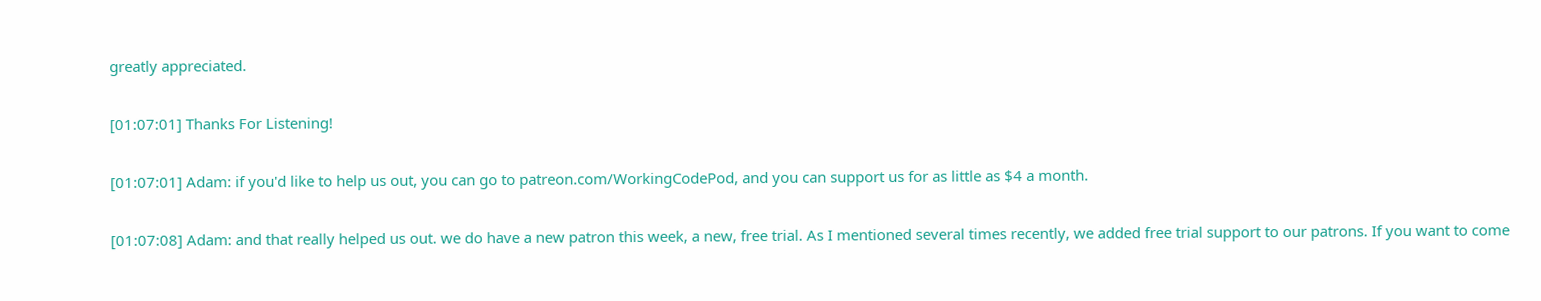greatly appreciated.

[01:07:01] Thanks For Listening!

[01:07:01] Adam: if you'd like to help us out, you can go to patreon.com/WorkingCodePod, and you can support us for as little as $4 a month.

[01:07:08] Adam: and that really helped us out. we do have a new patron this week, a new, free trial. As I mentioned several times recently, we added free trial support to our patrons. If you want to come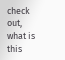check out, what is this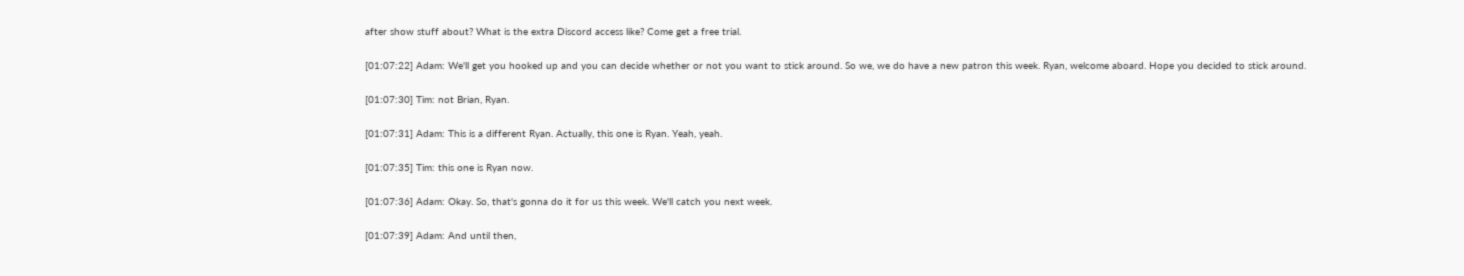after show stuff about? What is the extra Discord access like? Come get a free trial.

[01:07:22] Adam: We'll get you hooked up and you can decide whether or not you want to stick around. So we, we do have a new patron this week. Ryan, welcome aboard. Hope you decided to stick around.

[01:07:30] Tim: not Brian, Ryan.

[01:07:31] Adam: This is a different Ryan. Actually, this one is Ryan. Yeah, yeah.

[01:07:35] Tim: this one is Ryan now.

[01:07:36] Adam: Okay. So, that's gonna do it for us this week. We'll catch you next week.

[01:07:39] Adam: And until then,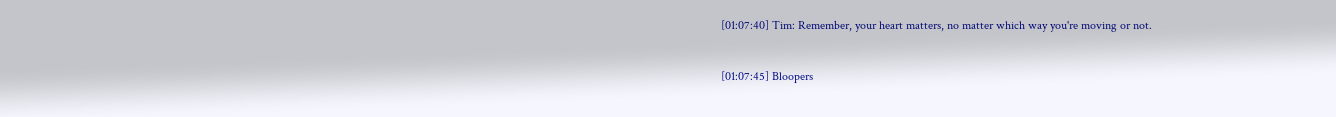[01:07:40] Tim: Remember, your heart matters, no matter which way you're moving or not.

[01:07:45] Bloopers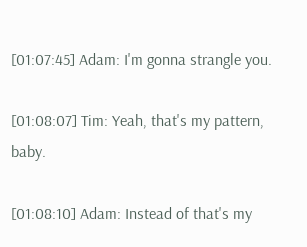[01:07:45] Adam: I'm gonna strangle you.

[01:08:07] Tim: Yeah, that's my pattern, baby.

[01:08:10] Adam: Instead of that's my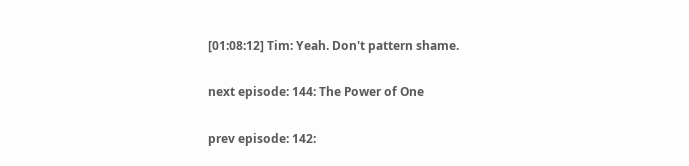[01:08:12] Tim: Yeah. Don't pattern shame.

next episode: 144: The Power of One

prev episode: 142: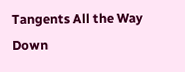Tangents All the Way Down